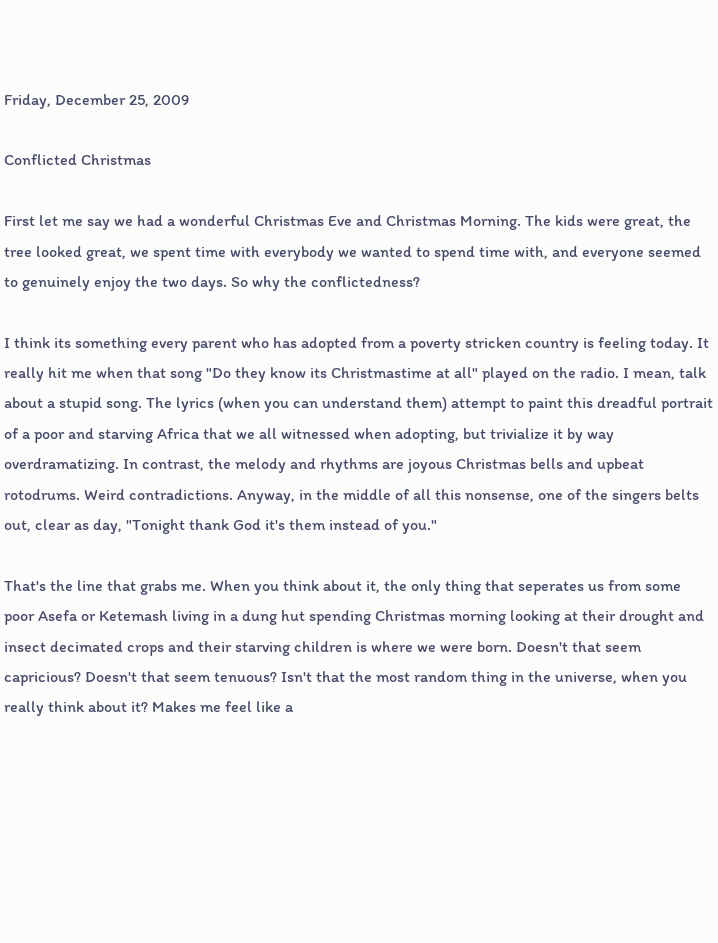Friday, December 25, 2009

Conflicted Christmas

First let me say we had a wonderful Christmas Eve and Christmas Morning. The kids were great, the tree looked great, we spent time with everybody we wanted to spend time with, and everyone seemed to genuinely enjoy the two days. So why the conflictedness?

I think its something every parent who has adopted from a poverty stricken country is feeling today. It really hit me when that song "Do they know its Christmastime at all" played on the radio. I mean, talk about a stupid song. The lyrics (when you can understand them) attempt to paint this dreadful portrait of a poor and starving Africa that we all witnessed when adopting, but trivialize it by way overdramatizing. In contrast, the melody and rhythms are joyous Christmas bells and upbeat rotodrums. Weird contradictions. Anyway, in the middle of all this nonsense, one of the singers belts out, clear as day, "Tonight thank God it's them instead of you."

That's the line that grabs me. When you think about it, the only thing that seperates us from some poor Asefa or Ketemash living in a dung hut spending Christmas morning looking at their drought and insect decimated crops and their starving children is where we were born. Doesn't that seem capricious? Doesn't that seem tenuous? Isn't that the most random thing in the universe, when you really think about it? Makes me feel like a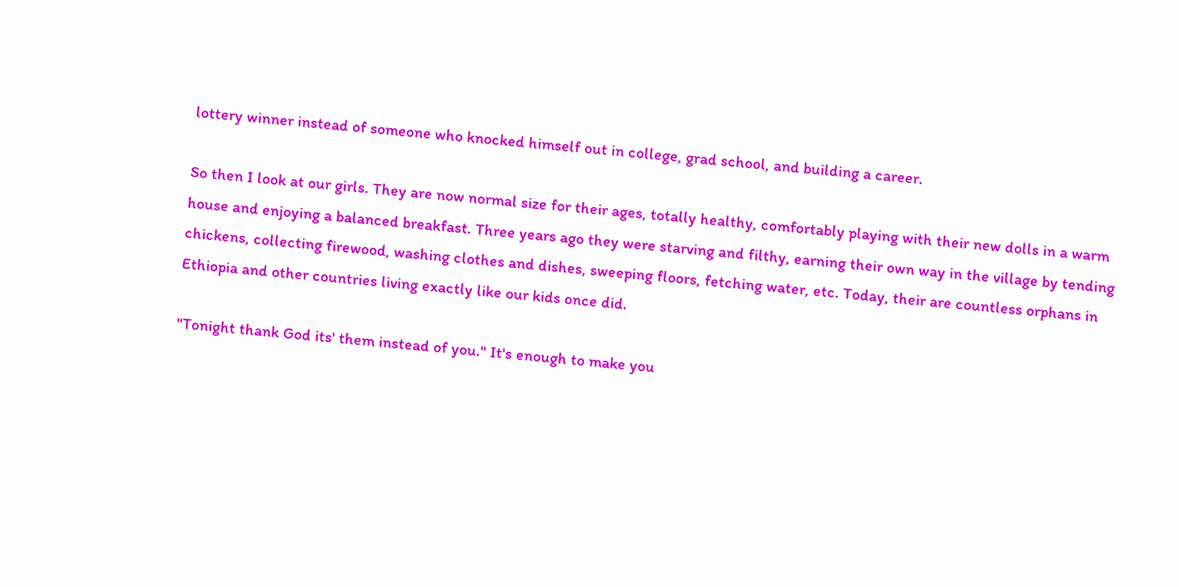lottery winner instead of someone who knocked himself out in college, grad school, and building a career.

So then I look at our girls. They are now normal size for their ages, totally healthy, comfortably playing with their new dolls in a warm house and enjoying a balanced breakfast. Three years ago they were starving and filthy, earning their own way in the village by tending chickens, collecting firewood, washing clothes and dishes, sweeping floors, fetching water, etc. Today, their are countless orphans in Ethiopia and other countries living exactly like our kids once did.

"Tonight thank God its' them instead of you." It's enough to make you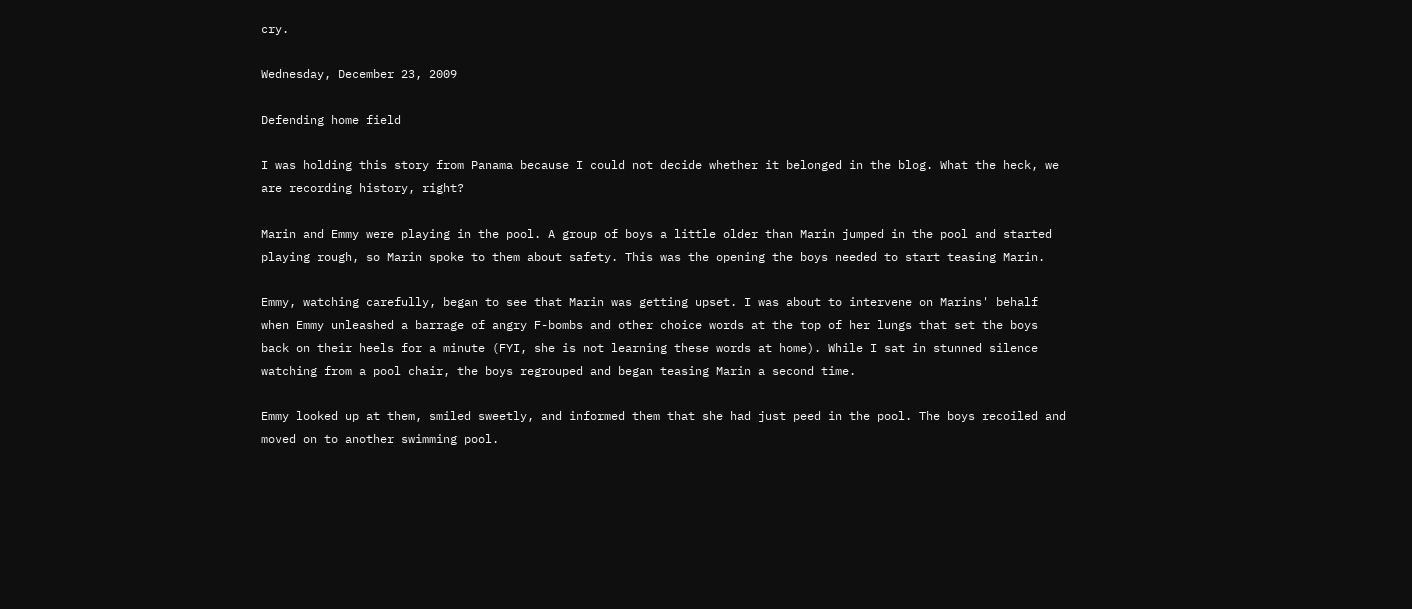cry.

Wednesday, December 23, 2009

Defending home field

I was holding this story from Panama because I could not decide whether it belonged in the blog. What the heck, we are recording history, right?

Marin and Emmy were playing in the pool. A group of boys a little older than Marin jumped in the pool and started playing rough, so Marin spoke to them about safety. This was the opening the boys needed to start teasing Marin.

Emmy, watching carefully, began to see that Marin was getting upset. I was about to intervene on Marins' behalf when Emmy unleashed a barrage of angry F-bombs and other choice words at the top of her lungs that set the boys back on their heels for a minute (FYI, she is not learning these words at home). While I sat in stunned silence watching from a pool chair, the boys regrouped and began teasing Marin a second time.

Emmy looked up at them, smiled sweetly, and informed them that she had just peed in the pool. The boys recoiled and moved on to another swimming pool.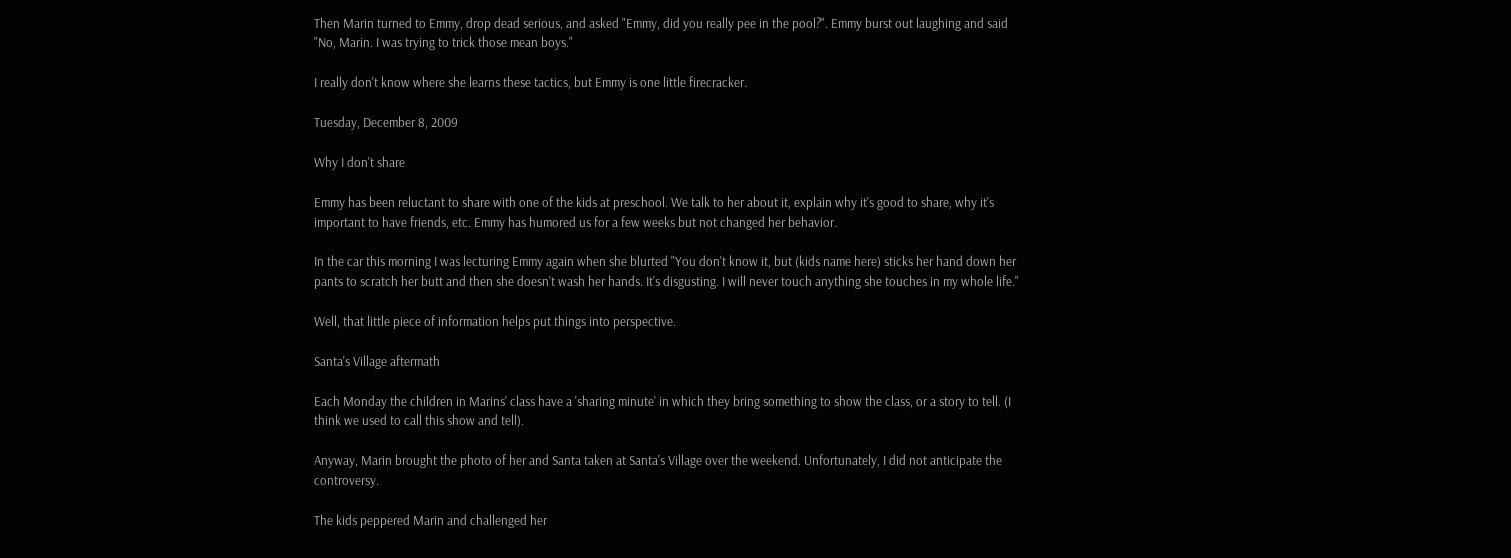Then Marin turned to Emmy, drop dead serious, and asked "Emmy, did you really pee in the pool?". Emmy burst out laughing and said "No, Marin. I was trying to trick those mean boys."

I really don't know where she learns these tactics, but Emmy is one little firecracker.

Tuesday, December 8, 2009

Why I don't share

Emmy has been reluctant to share with one of the kids at preschool. We talk to her about it, explain why it's good to share, why it's important to have friends, etc. Emmy has humored us for a few weeks but not changed her behavior.

In the car this morning I was lecturing Emmy again when she blurted "You don't know it, but (kids name here) sticks her hand down her pants to scratch her butt and then she doesn't wash her hands. It's disgusting. I will never touch anything she touches in my whole life."

Well, that little piece of information helps put things into perspective.

Santa's Village aftermath

Each Monday the children in Marins' class have a 'sharing minute' in which they bring something to show the class, or a story to tell. (I think we used to call this show and tell).

Anyway, Marin brought the photo of her and Santa taken at Santa's Village over the weekend. Unfortunately, I did not anticipate the controversy.

The kids peppered Marin and challenged her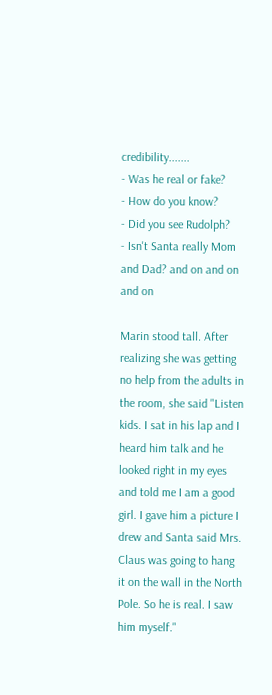credibility.......
- Was he real or fake?
- How do you know?
- Did you see Rudolph?
- Isn't Santa really Mom and Dad? and on and on and on

Marin stood tall. After realizing she was getting no help from the adults in the room, she said "Listen kids. I sat in his lap and I heard him talk and he looked right in my eyes and told me I am a good girl. I gave him a picture I drew and Santa said Mrs. Claus was going to hang it on the wall in the North Pole. So he is real. I saw him myself."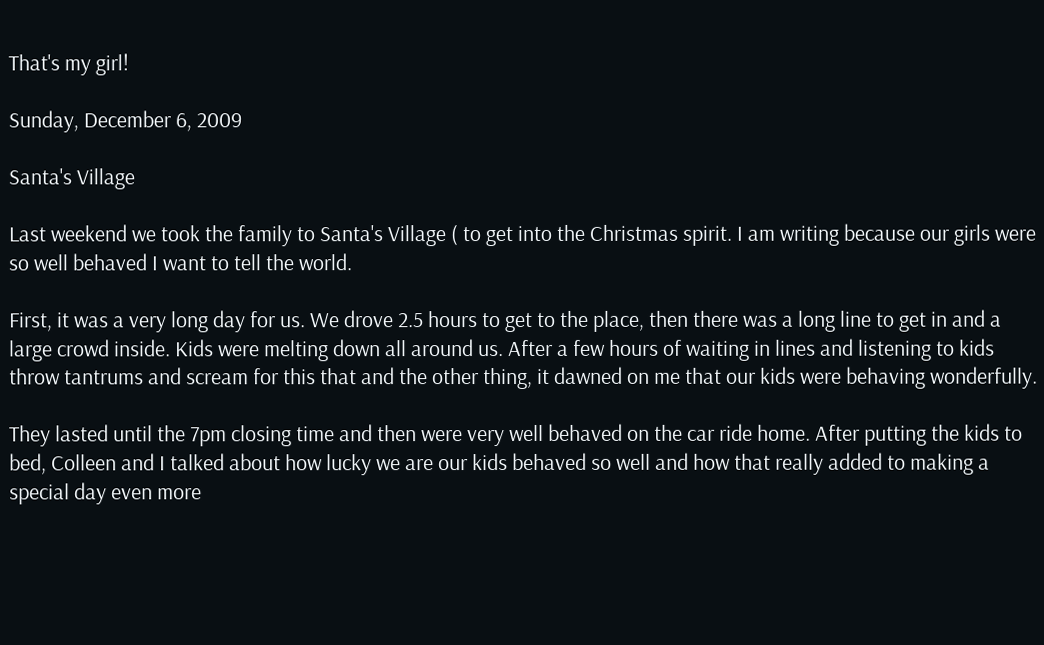That's my girl!

Sunday, December 6, 2009

Santa's Village

Last weekend we took the family to Santa's Village ( to get into the Christmas spirit. I am writing because our girls were so well behaved I want to tell the world.

First, it was a very long day for us. We drove 2.5 hours to get to the place, then there was a long line to get in and a large crowd inside. Kids were melting down all around us. After a few hours of waiting in lines and listening to kids throw tantrums and scream for this that and the other thing, it dawned on me that our kids were behaving wonderfully.

They lasted until the 7pm closing time and then were very well behaved on the car ride home. After putting the kids to bed, Colleen and I talked about how lucky we are our kids behaved so well and how that really added to making a special day even more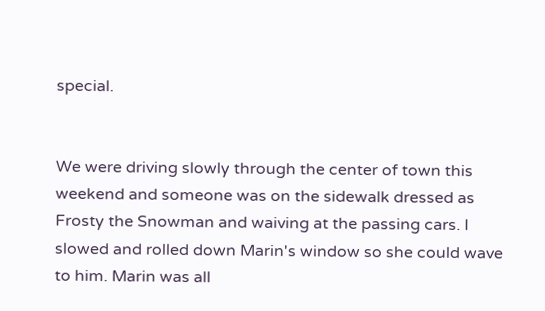special.


We were driving slowly through the center of town this weekend and someone was on the sidewalk dressed as Frosty the Snowman and waiving at the passing cars. I slowed and rolled down Marin's window so she could wave to him. Marin was all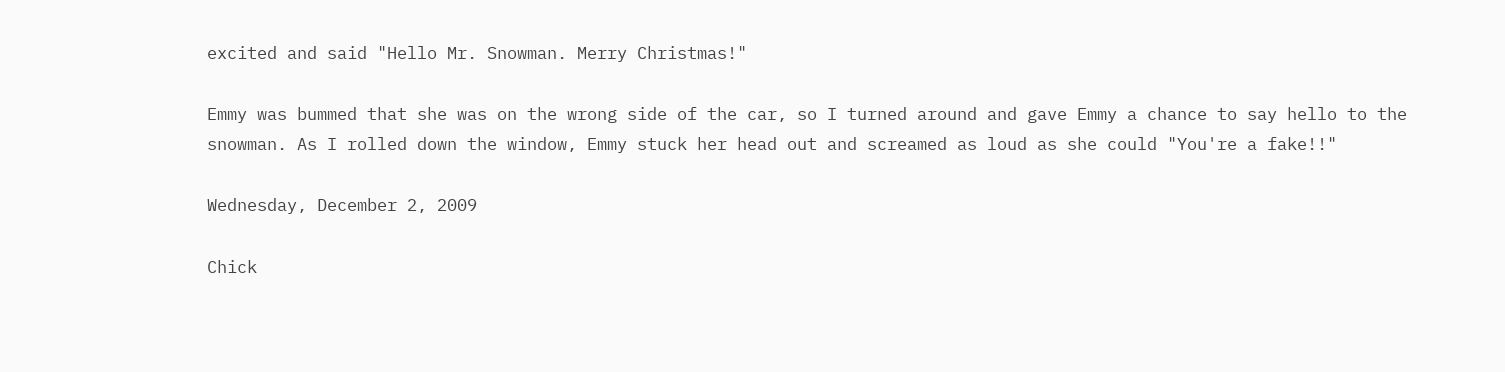excited and said "Hello Mr. Snowman. Merry Christmas!"

Emmy was bummed that she was on the wrong side of the car, so I turned around and gave Emmy a chance to say hello to the snowman. As I rolled down the window, Emmy stuck her head out and screamed as loud as she could "You're a fake!!"

Wednesday, December 2, 2009

Chick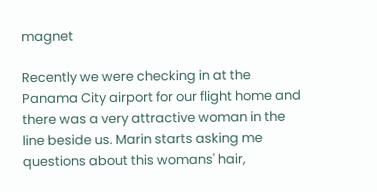magnet

Recently we were checking in at the Panama City airport for our flight home and there was a very attractive woman in the line beside us. Marin starts asking me questions about this womans' hair,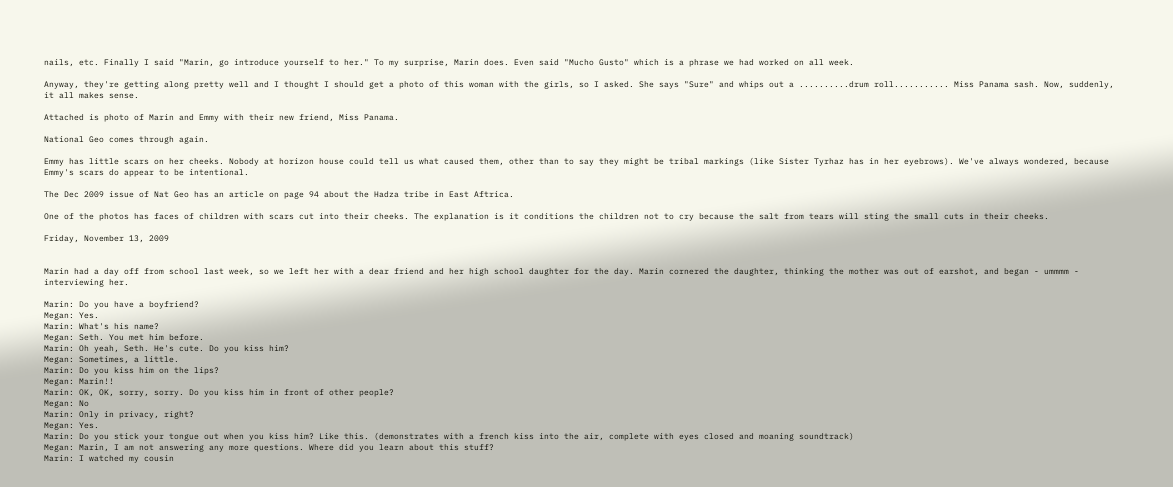nails, etc. Finally I said "Marin, go introduce yourself to her." To my surprise, Marin does. Even said "Mucho Gusto" which is a phrase we had worked on all week.

Anyway, they're getting along pretty well and I thought I should get a photo of this woman with the girls, so I asked. She says "Sure" and whips out a ..........drum roll........... Miss Panama sash. Now, suddenly, it all makes sense.

Attached is photo of Marin and Emmy with their new friend, Miss Panama.

National Geo comes through again.

Emmy has little scars on her cheeks. Nobody at horizon house could tell us what caused them, other than to say they might be tribal markings (like Sister Tyrhaz has in her eyebrows). We've always wondered, because Emmy's scars do appear to be intentional.

The Dec 2009 issue of Nat Geo has an article on page 94 about the Hadza tribe in East Aftrica.

One of the photos has faces of children with scars cut into their cheeks. The explanation is it conditions the children not to cry because the salt from tears will sting the small cuts in their cheeks.

Friday, November 13, 2009


Marin had a day off from school last week, so we left her with a dear friend and her high school daughter for the day. Marin cornered the daughter, thinking the mother was out of earshot, and began - ummmm - interviewing her.

Marin: Do you have a boyfriend?
Megan: Yes.
Marin: What's his name?
Megan: Seth. You met him before.
Marin: Oh yeah, Seth. He's cute. Do you kiss him?
Megan: Sometimes, a little.
Marin: Do you kiss him on the lips?
Megan: Marin!!
Marin: OK, OK, sorry, sorry. Do you kiss him in front of other people?
Megan: No
Marin: Only in privacy, right?
Megan: Yes.
Marin: Do you stick your tongue out when you kiss him? Like this. (demonstrates with a french kiss into the air, complete with eyes closed and moaning soundtrack)
Megan: Marin, I am not answering any more questions. Where did you learn about this stuff?
Marin: I watched my cousin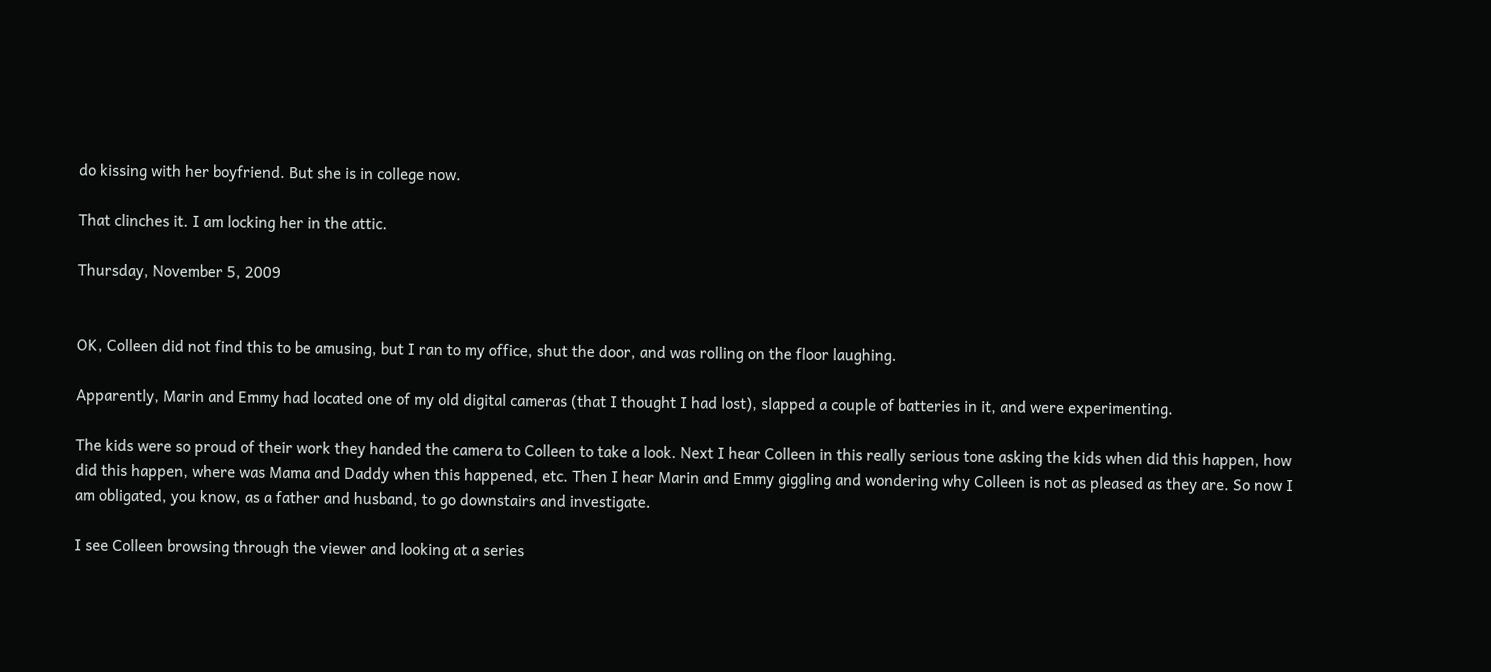do kissing with her boyfriend. But she is in college now.

That clinches it. I am locking her in the attic.

Thursday, November 5, 2009


OK, Colleen did not find this to be amusing, but I ran to my office, shut the door, and was rolling on the floor laughing.

Apparently, Marin and Emmy had located one of my old digital cameras (that I thought I had lost), slapped a couple of batteries in it, and were experimenting.

The kids were so proud of their work they handed the camera to Colleen to take a look. Next I hear Colleen in this really serious tone asking the kids when did this happen, how did this happen, where was Mama and Daddy when this happened, etc. Then I hear Marin and Emmy giggling and wondering why Colleen is not as pleased as they are. So now I am obligated, you know, as a father and husband, to go downstairs and investigate.

I see Colleen browsing through the viewer and looking at a series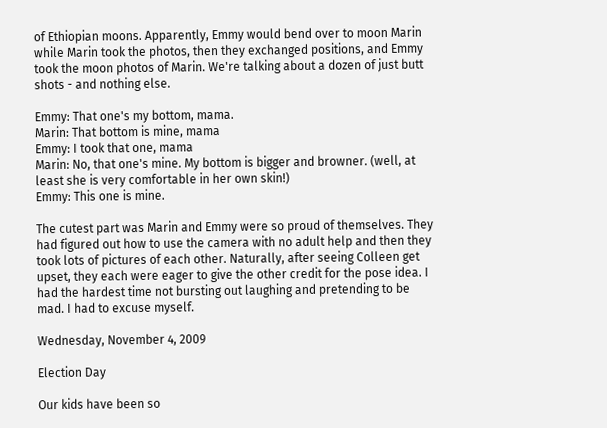of Ethiopian moons. Apparently, Emmy would bend over to moon Marin while Marin took the photos, then they exchanged positions, and Emmy took the moon photos of Marin. We're talking about a dozen of just butt shots - and nothing else.

Emmy: That one's my bottom, mama.
Marin: That bottom is mine, mama
Emmy: I took that one, mama
Marin: No, that one's mine. My bottom is bigger and browner. (well, at least she is very comfortable in her own skin!)
Emmy: This one is mine.

The cutest part was Marin and Emmy were so proud of themselves. They had figured out how to use the camera with no adult help and then they took lots of pictures of each other. Naturally, after seeing Colleen get upset, they each were eager to give the other credit for the pose idea. I had the hardest time not bursting out laughing and pretending to be mad. I had to excuse myself.

Wednesday, November 4, 2009

Election Day

Our kids have been so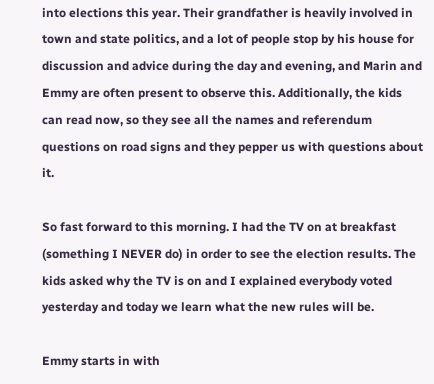into elections this year. Their grandfather is heavily involved in town and state politics, and a lot of people stop by his house for discussion and advice during the day and evening, and Marin and Emmy are often present to observe this. Additionally, the kids can read now, so they see all the names and referendum questions on road signs and they pepper us with questions about it.

So fast forward to this morning. I had the TV on at breakfast (something I NEVER do) in order to see the election results. The kids asked why the TV is on and I explained everybody voted yesterday and today we learn what the new rules will be.

Emmy starts in with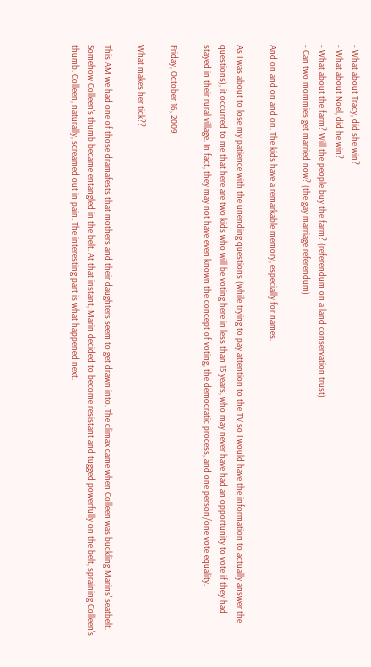- What about Tracy, did she win?
- What about Noel, did he win?
- What about the farm? Will the people buy the farm? (referendum on a land conservation trust)
- Can two mommies get married now? (the gay marriage referendum)

And on and on and on. The kids have a remarkable memory, especially for names.

As I was about to lose my patience with the unending questions (while trying to pay attention to the TV so I would have the information to actually answer the questions), it occurred to me that here are two kids who will be voting here in less than 15 years, who may never have had an opportunity to vote if they had stayed in their rural village. In fact, they may not have even known the concept of voting, the democratic process, and one person/one vote equality.

Friday, October 16, 2009

What makes her tick??

This AM we had one of those dramafests that mothers and their daughters seem to get drawn into. The climax came when Colleen was buckling Marins' seatbelt. Somehow Colleen's thumb became entangled in the belt. At that instant, Marin decided to become resistant and tugged powerfully on the belt, spraining Colleen's thumb. Colleen, naturally, screamed out in pain. The interesting part is what happened next.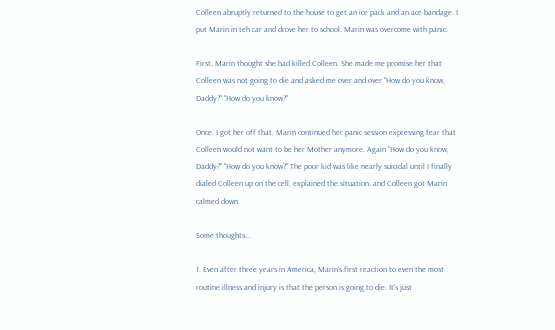Colleen abruptly returned to the house to get an ice pack and an ace bandage. I put Marin in teh car and drove her to school. Marin was overcome with panic.

First, Marin thought she had killed Colleen. She made me promise her that Colleen was not going to die and asked me over and over "How do you know, Daddy?" "How do you know?"

Once, I got her off that, Marin continued her panic session expressing fear that Colleen would not want to be her Mother anymore. Again "How do you know, Daddy?" "How do you know?" The poor kid was like nearly suicidal until I finally dialed Colleen up on the cell, explained the situation, and Colleen got Marin calmed down.

Some thoughts...

1. Even after three years in America, Marin's first reaction to even the most routine illness and injury is that the person is going to die. It's just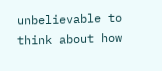unbelievable to think about how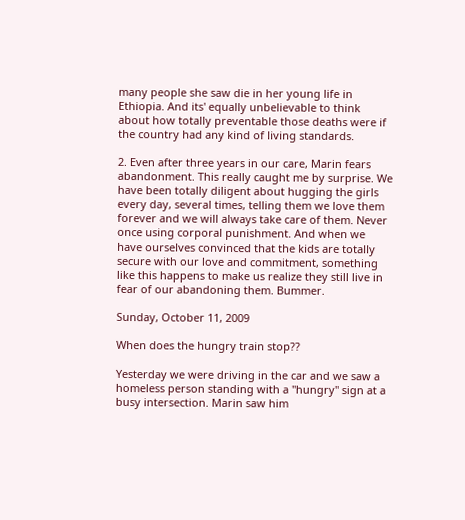many people she saw die in her young life in Ethiopia. And its' equally unbelievable to think about how totally preventable those deaths were if the country had any kind of living standards.

2. Even after three years in our care, Marin fears abandonment. This really caught me by surprise. We have been totally diligent about hugging the girls every day, several times, telling them we love them forever and we will always take care of them. Never once using corporal punishment. And when we have ourselves convinced that the kids are totally secure with our love and commitment, something like this happens to make us realize they still live in fear of our abandoning them. Bummer.

Sunday, October 11, 2009

When does the hungry train stop??

Yesterday we were driving in the car and we saw a homeless person standing with a "hungry" sign at a busy intersection. Marin saw him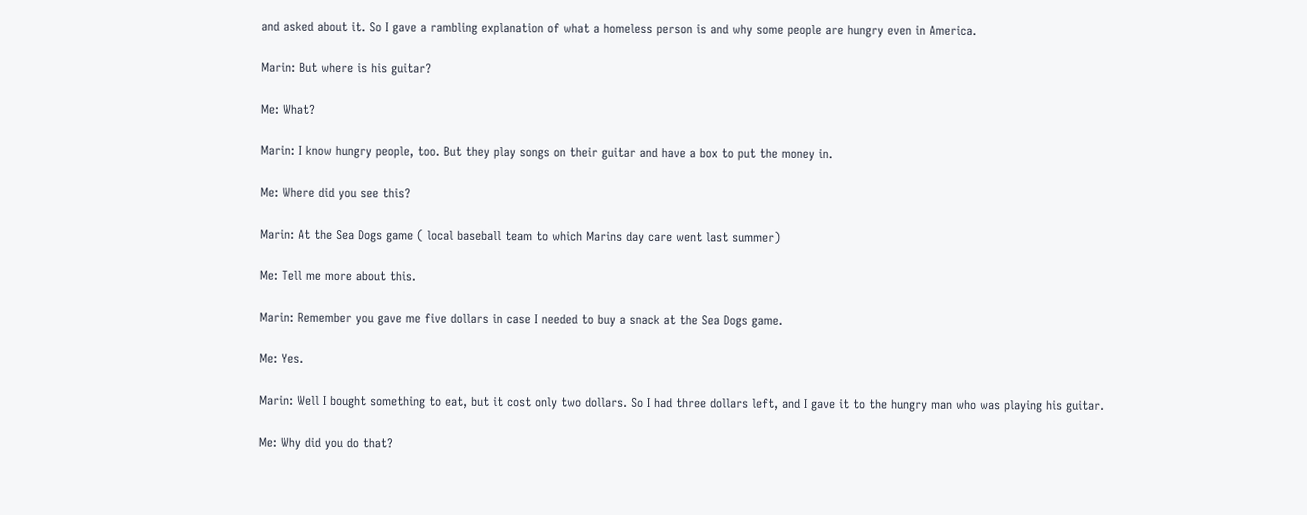and asked about it. So I gave a rambling explanation of what a homeless person is and why some people are hungry even in America.

Marin: But where is his guitar?

Me: What?

Marin: I know hungry people, too. But they play songs on their guitar and have a box to put the money in.

Me: Where did you see this?

Marin: At the Sea Dogs game ( local baseball team to which Marins day care went last summer)

Me: Tell me more about this.

Marin: Remember you gave me five dollars in case I needed to buy a snack at the Sea Dogs game.

Me: Yes.

Marin: Well I bought something to eat, but it cost only two dollars. So I had three dollars left, and I gave it to the hungry man who was playing his guitar.

Me: Why did you do that?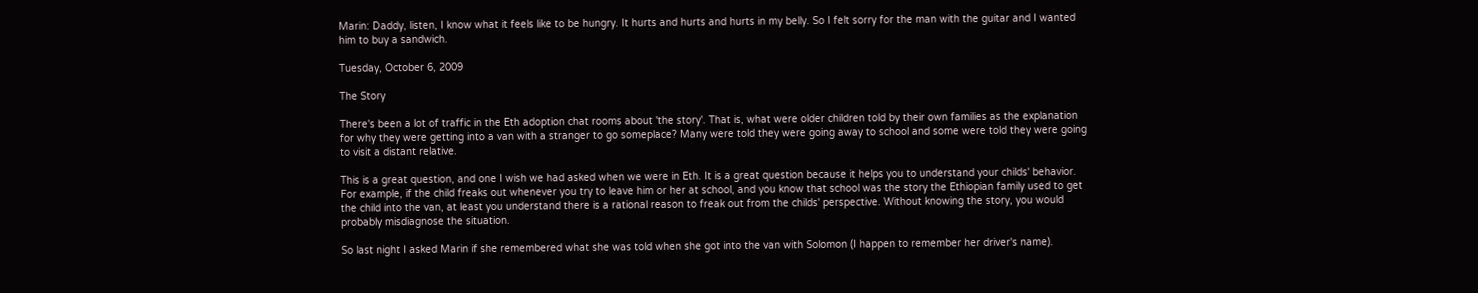Marin: Daddy, listen, I know what it feels like to be hungry. It hurts and hurts and hurts in my belly. So I felt sorry for the man with the guitar and I wanted him to buy a sandwich.

Tuesday, October 6, 2009

The Story

There's been a lot of traffic in the Eth adoption chat rooms about 'the story'. That is, what were older children told by their own families as the explanation for why they were getting into a van with a stranger to go someplace? Many were told they were going away to school and some were told they were going to visit a distant relative.

This is a great question, and one I wish we had asked when we were in Eth. It is a great question because it helps you to understand your childs' behavior. For example, if the child freaks out whenever you try to leave him or her at school, and you know that school was the story the Ethiopian family used to get the child into the van, at least you understand there is a rational reason to freak out from the childs' perspective. Without knowing the story, you would probably misdiagnose the situation.

So last night I asked Marin if she remembered what she was told when she got into the van with Solomon (I happen to remember her driver's name).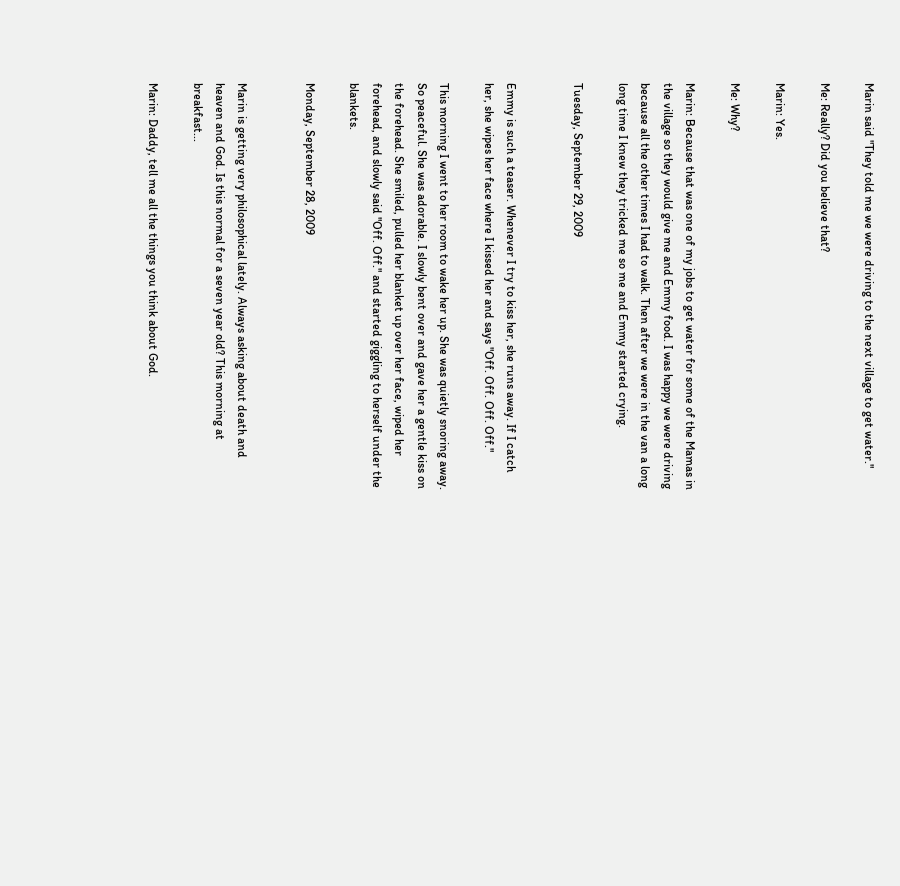Marin said "They told me we were driving to the next village to get water."

Me: Really? Did you believe that?

Marin: Yes.

Me: Why?

Marin: Because that was one of my jobs to get water for some of the Mamas in the village so they would give me and Emmy food. I was happy we were driving because all the other times I had to walk. Then after we were in the van a long long time I knew they tricked me so me and Emmy started crying.

Tuesday, September 29, 2009


Emmy is such a teaser. Whenever I try to kiss her, she runs away. If I catch her, she wipes her face where I kissed her and says "Off. Off. Off. Off."

This morning I went to her room to wake her up. She was quietly snoring away. So peaceful. She was adorable. I slowly bent over and gave her a gentle kiss on the forehead. She smiled, pulled her blanket up over her face, wiped her forehead, and slowly said "Off. Off." and started giggling to herself under the blankets.

Monday, September 28, 2009


Marin is getting very philosophical lately. Always asking about death and heaven and God. Is this normal for a seven year old? This morning at breakfast...

Marin: Daddy, tell me all the things you think about God.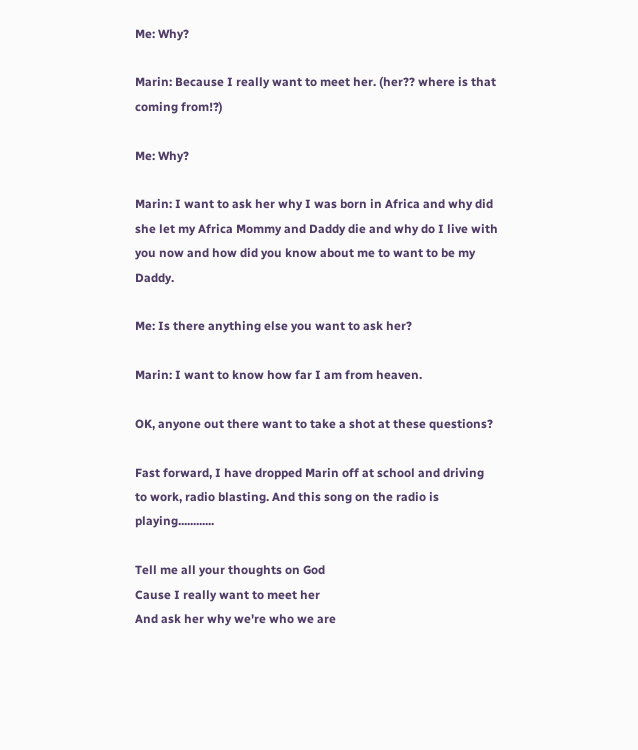Me: Why?

Marin: Because I really want to meet her. (her?? where is that coming from!?)

Me: Why?

Marin: I want to ask her why I was born in Africa and why did she let my Africa Mommy and Daddy die and why do I live with you now and how did you know about me to want to be my Daddy.

Me: Is there anything else you want to ask her?

Marin: I want to know how far I am from heaven.

OK, anyone out there want to take a shot at these questions?

Fast forward, I have dropped Marin off at school and driving to work, radio blasting. And this song on the radio is playing............

Tell me all your thoughts on God
Cause I really want to meet her
And ask her why we're who we are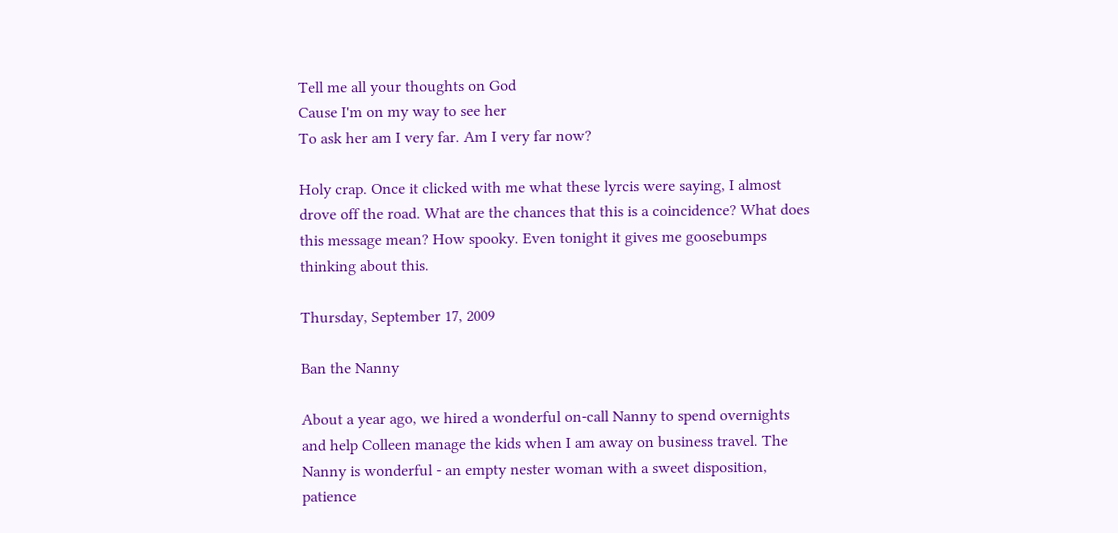Tell me all your thoughts on God
Cause I'm on my way to see her
To ask her am I very far. Am I very far now?

Holy crap. Once it clicked with me what these lyrcis were saying, I almost drove off the road. What are the chances that this is a coincidence? What does this message mean? How spooky. Even tonight it gives me goosebumps thinking about this.

Thursday, September 17, 2009

Ban the Nanny

About a year ago, we hired a wonderful on-call Nanny to spend overnights and help Colleen manage the kids when I am away on business travel. The Nanny is wonderful - an empty nester woman with a sweet disposition, patience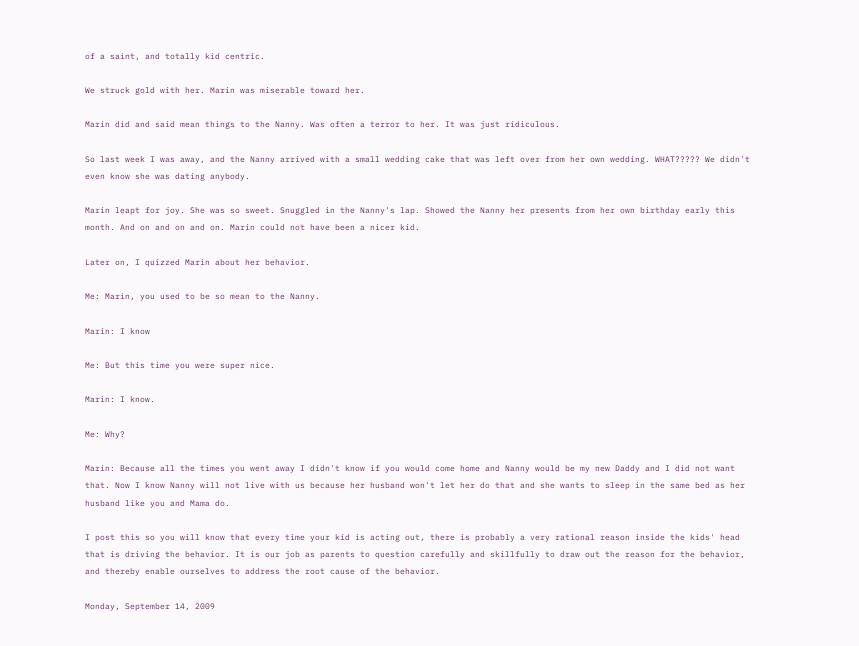of a saint, and totally kid centric.

We struck gold with her. Marin was miserable toward her.

Marin did and said mean things to the Nanny. Was often a terror to her. It was just ridiculous.

So last week I was away, and the Nanny arrived with a small wedding cake that was left over from her own wedding. WHAT????? We didn't even know she was dating anybody.

Marin leapt for joy. She was so sweet. Snuggled in the Nanny's lap. Showed the Nanny her presents from her own birthday early this month. And on and on and on. Marin could not have been a nicer kid.

Later on, I quizzed Marin about her behavior.

Me: Marin, you used to be so mean to the Nanny.

Marin: I know

Me: But this time you were super nice.

Marin: I know.

Me: Why?

Marin: Because all the times you went away I didn't know if you would come home and Nanny would be my new Daddy and I did not want that. Now I know Nanny will not live with us because her husband won't let her do that and she wants to sleep in the same bed as her husband like you and Mama do.

I post this so you will know that every time your kid is acting out, there is probably a very rational reason inside the kids' head that is driving the behavior. It is our job as parents to question carefully and skillfully to draw out the reason for the behavior, and thereby enable ourselves to address the root cause of the behavior.

Monday, September 14, 2009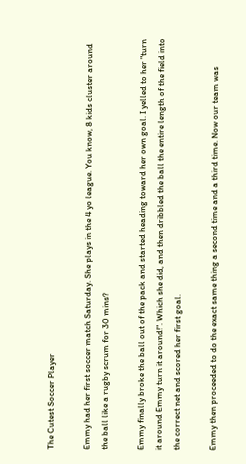The Cutest Soccer Player

Emmy had her first soccer match Saturday. She plays in the 4 yo league. You know, 8 kids cluster around the ball like a rugby scrum for 30 mins?

Emmy finally broke the ball out of the pack and started heading toward her own goal. I yelled to her "turn it around Emmy turn it around!". Which she did, and then dribbled the ball the entire length of the field into the correct net and scored her first goal.

Emmy then proceeded to do the exact same thing a second time and a third time. Now our team was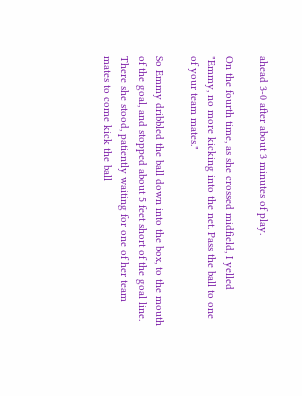ahead 3-0 after about 3 minutes of play.

On the fourth time, as she crossed midfield, I yelled "Emmy, no more kicking into the net. Pass the ball to one of your team mates."

So Emmy dribbled the ball down into the box, to the mouth of the goal, and stopped about 5 feet short of the goal line. There she stood, patiently waiting for one of her team mates to come kick the ball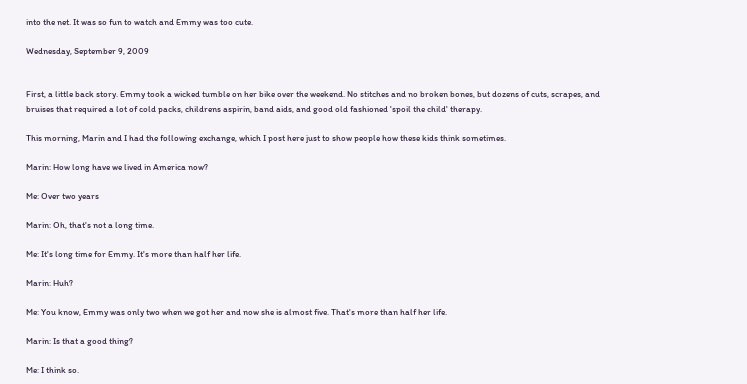into the net. It was so fun to watch and Emmy was too cute.

Wednesday, September 9, 2009


First, a little back story. Emmy took a wicked tumble on her bike over the weekend. No stitches and no broken bones, but dozens of cuts, scrapes, and bruises that required a lot of cold packs, childrens aspirin, band aids, and good old fashioned 'spoil the child' therapy.

This morning, Marin and I had the following exchange, which I post here just to show people how these kids think sometimes.

Marin: How long have we lived in America now?

Me: Over two years

Marin: Oh, that's not a long time.

Me: It's long time for Emmy. It's more than half her life.

Marin: Huh?

Me: You know, Emmy was only two when we got her and now she is almost five. That's more than half her life.

Marin: Is that a good thing?

Me: I think so.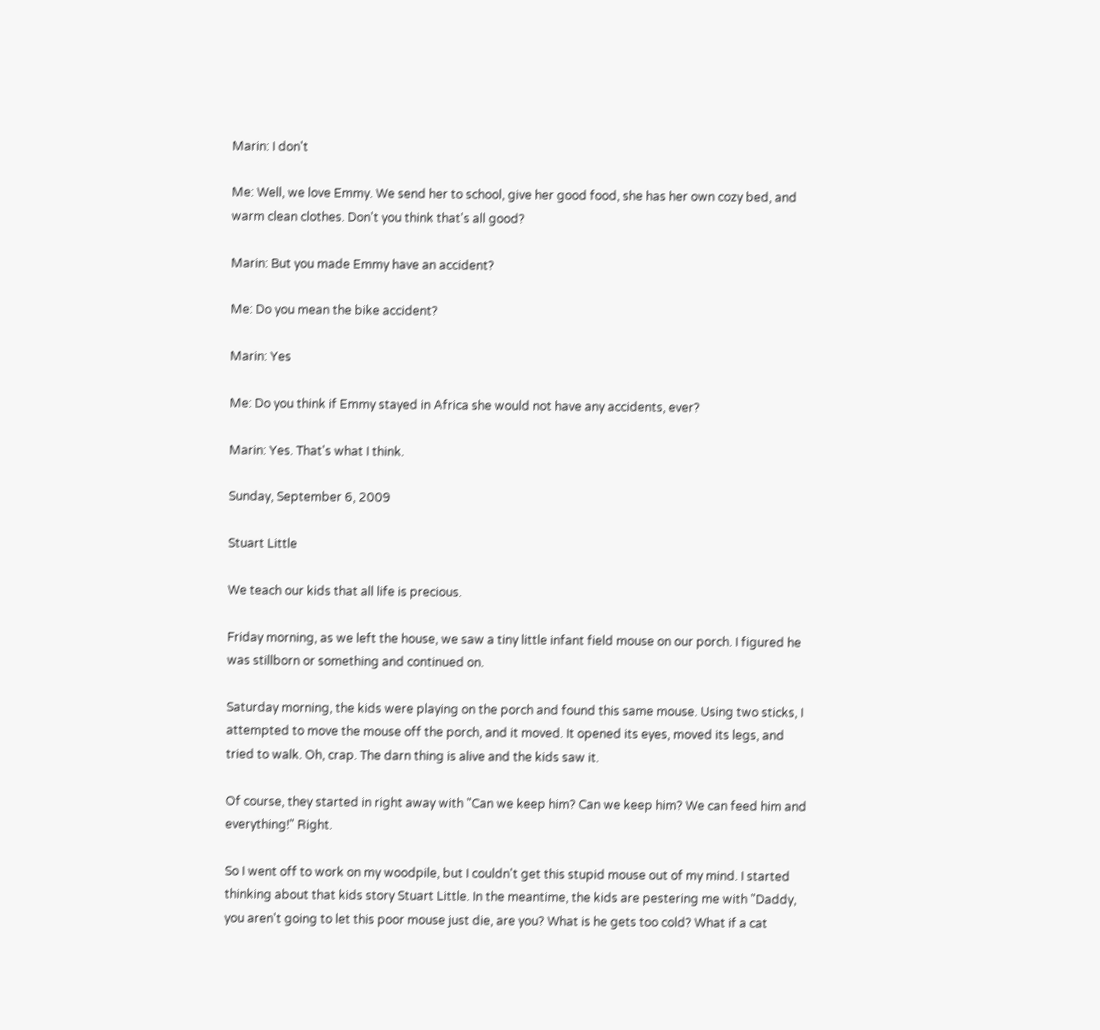Marin: I don't

Me: Well, we love Emmy. We send her to school, give her good food, she has her own cozy bed, and warm clean clothes. Don't you think that's all good?

Marin: But you made Emmy have an accident?

Me: Do you mean the bike accident?

Marin: Yes

Me: Do you think if Emmy stayed in Africa she would not have any accidents, ever?

Marin: Yes. That's what I think.

Sunday, September 6, 2009

Stuart Little

We teach our kids that all life is precious.

Friday morning, as we left the house, we saw a tiny little infant field mouse on our porch. I figured he was stillborn or something and continued on.

Saturday morning, the kids were playing on the porch and found this same mouse. Using two sticks, I attempted to move the mouse off the porch, and it moved. It opened its eyes, moved its legs, and tried to walk. Oh, crap. The darn thing is alive and the kids saw it.

Of course, they started in right away with "Can we keep him? Can we keep him? We can feed him and everything!" Right.

So I went off to work on my woodpile, but I couldn't get this stupid mouse out of my mind. I started thinking about that kids story Stuart Little. In the meantime, the kids are pestering me with "Daddy, you aren't going to let this poor mouse just die, are you? What is he gets too cold? What if a cat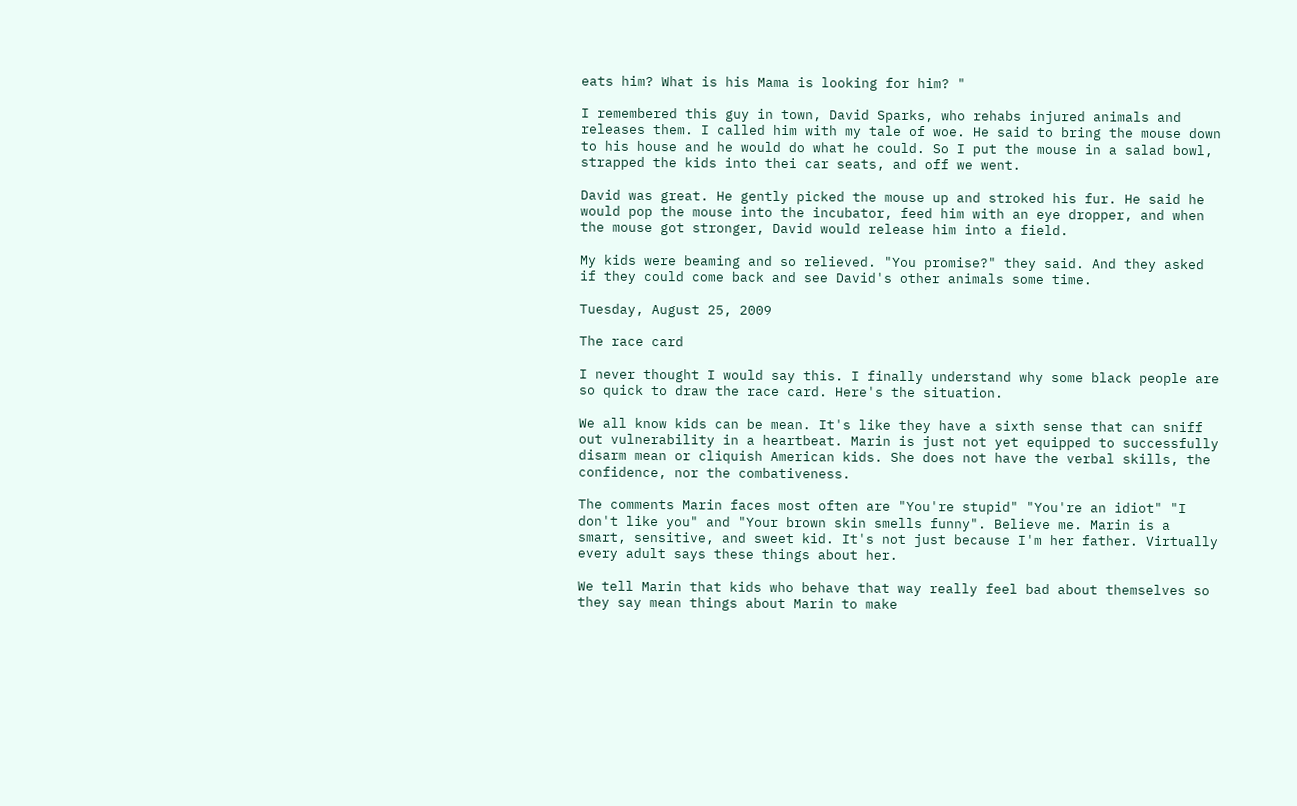eats him? What is his Mama is looking for him? "

I remembered this guy in town, David Sparks, who rehabs injured animals and releases them. I called him with my tale of woe. He said to bring the mouse down to his house and he would do what he could. So I put the mouse in a salad bowl, strapped the kids into thei car seats, and off we went.

David was great. He gently picked the mouse up and stroked his fur. He said he would pop the mouse into the incubator, feed him with an eye dropper, and when the mouse got stronger, David would release him into a field.

My kids were beaming and so relieved. "You promise?" they said. And they asked if they could come back and see David's other animals some time.

Tuesday, August 25, 2009

The race card

I never thought I would say this. I finally understand why some black people are so quick to draw the race card. Here's the situation.

We all know kids can be mean. It's like they have a sixth sense that can sniff out vulnerability in a heartbeat. Marin is just not yet equipped to successfully disarm mean or cliquish American kids. She does not have the verbal skills, the confidence, nor the combativeness.

The comments Marin faces most often are "You're stupid" "You're an idiot" "I don't like you" and "Your brown skin smells funny". Believe me. Marin is a smart, sensitive, and sweet kid. It's not just because I'm her father. Virtually every adult says these things about her.

We tell Marin that kids who behave that way really feel bad about themselves so they say mean things about Marin to make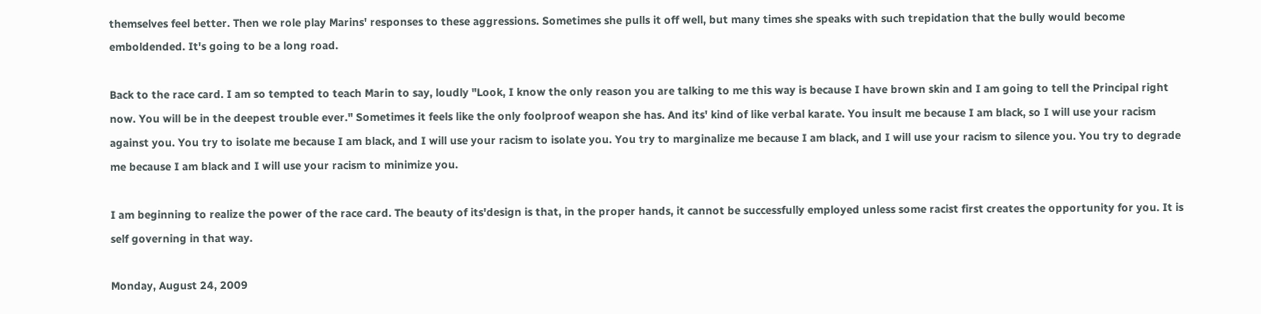themselves feel better. Then we role play Marins' responses to these aggressions. Sometimes she pulls it off well, but many times she speaks with such trepidation that the bully would become emboldended. It's going to be a long road.

Back to the race card. I am so tempted to teach Marin to say, loudly "Look, I know the only reason you are talking to me this way is because I have brown skin and I am going to tell the Principal right now. You will be in the deepest trouble ever." Sometimes it feels like the only foolproof weapon she has. And its' kind of like verbal karate. You insult me because I am black, so I will use your racism against you. You try to isolate me because I am black, and I will use your racism to isolate you. You try to marginalize me because I am black, and I will use your racism to silence you. You try to degrade me because I am black and I will use your racism to minimize you.

I am beginning to realize the power of the race card. The beauty of its'design is that, in the proper hands, it cannot be successfully employed unless some racist first creates the opportunity for you. It is self governing in that way.

Monday, August 24, 2009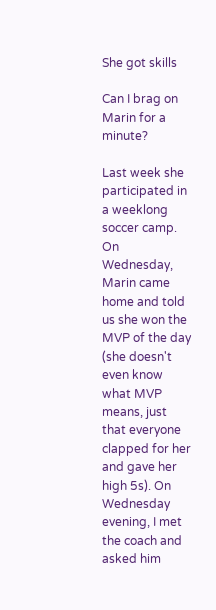She got skills

Can I brag on Marin for a minute?

Last week she participated in a weeklong soccer camp. On Wednesday, Marin came home and told us she won the MVP of the day (she doesn't even know what MVP means, just that everyone clapped for her and gave her high 5s). On Wednesday evening, I met the coach and asked him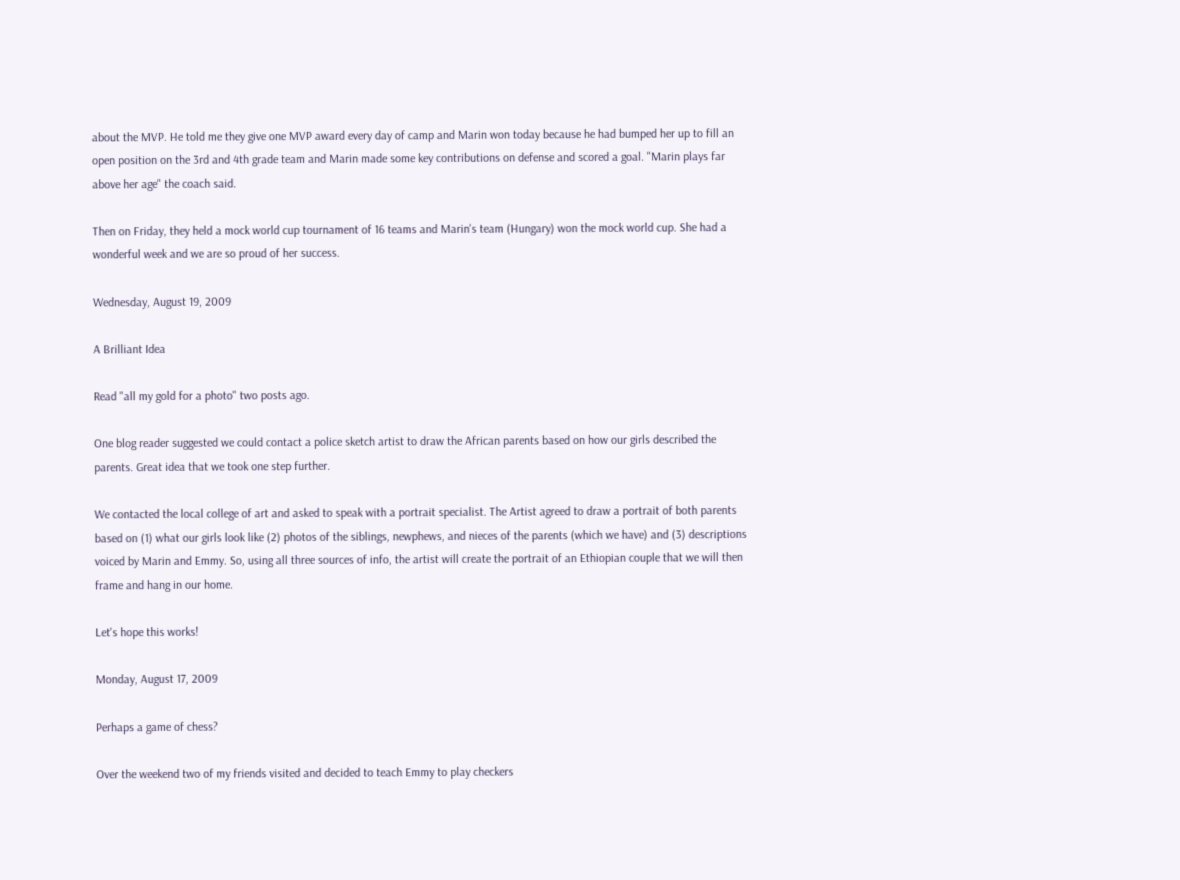about the MVP. He told me they give one MVP award every day of camp and Marin won today because he had bumped her up to fill an open position on the 3rd and 4th grade team and Marin made some key contributions on defense and scored a goal. "Marin plays far above her age" the coach said.

Then on Friday, they held a mock world cup tournament of 16 teams and Marin's team (Hungary) won the mock world cup. She had a wonderful week and we are so proud of her success.

Wednesday, August 19, 2009

A Brilliant Idea

Read "all my gold for a photo" two posts ago.

One blog reader suggested we could contact a police sketch artist to draw the African parents based on how our girls described the parents. Great idea that we took one step further.

We contacted the local college of art and asked to speak with a portrait specialist. The Artist agreed to draw a portrait of both parents based on (1) what our girls look like (2) photos of the siblings, newphews, and nieces of the parents (which we have) and (3) descriptions voiced by Marin and Emmy. So, using all three sources of info, the artist will create the portrait of an Ethiopian couple that we will then frame and hang in our home.

Let's hope this works!

Monday, August 17, 2009

Perhaps a game of chess?

Over the weekend two of my friends visited and decided to teach Emmy to play checkers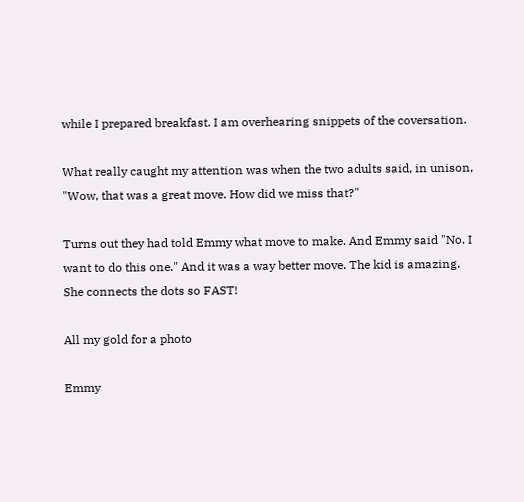while I prepared breakfast. I am overhearing snippets of the coversation.

What really caught my attention was when the two adults said, in unison, "Wow, that was a great move. How did we miss that?"

Turns out they had told Emmy what move to make. And Emmy said "No. I want to do this one." And it was a way better move. The kid is amazing. She connects the dots so FAST!

All my gold for a photo

Emmy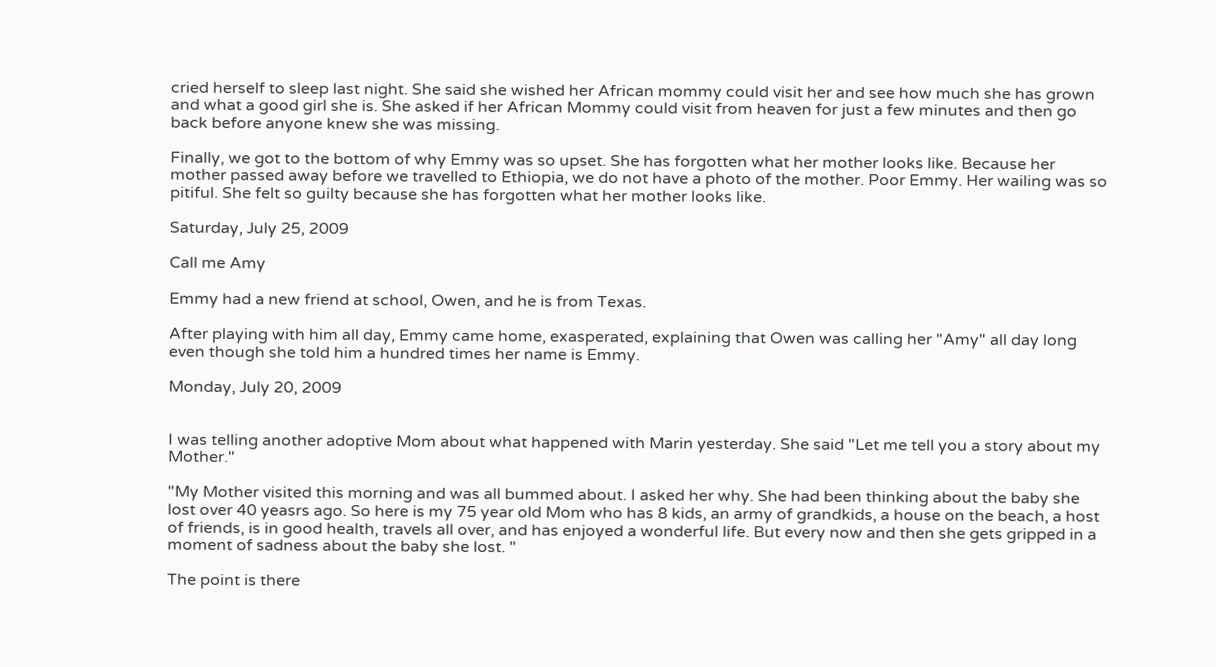cried herself to sleep last night. She said she wished her African mommy could visit her and see how much she has grown and what a good girl she is. She asked if her African Mommy could visit from heaven for just a few minutes and then go back before anyone knew she was missing.

Finally, we got to the bottom of why Emmy was so upset. She has forgotten what her mother looks like. Because her mother passed away before we travelled to Ethiopia, we do not have a photo of the mother. Poor Emmy. Her wailing was so pitiful. She felt so guilty because she has forgotten what her mother looks like.

Saturday, July 25, 2009

Call me Amy

Emmy had a new friend at school, Owen, and he is from Texas.

After playing with him all day, Emmy came home, exasperated, explaining that Owen was calling her "Amy" all day long even though she told him a hundred times her name is Emmy.

Monday, July 20, 2009


I was telling another adoptive Mom about what happened with Marin yesterday. She said "Let me tell you a story about my Mother."

"My Mother visited this morning and was all bummed about. I asked her why. She had been thinking about the baby she lost over 40 yeasrs ago. So here is my 75 year old Mom who has 8 kids, an army of grandkids, a house on the beach, a host of friends, is in good health, travels all over, and has enjoyed a wonderful life. But every now and then she gets gripped in a moment of sadness about the baby she lost. "

The point is there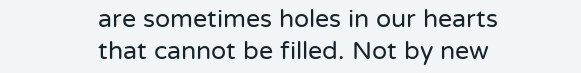are sometimes holes in our hearts that cannot be filled. Not by new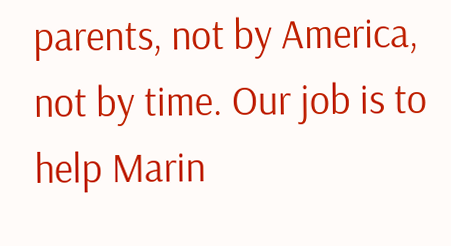parents, not by America, not by time. Our job is to help Marin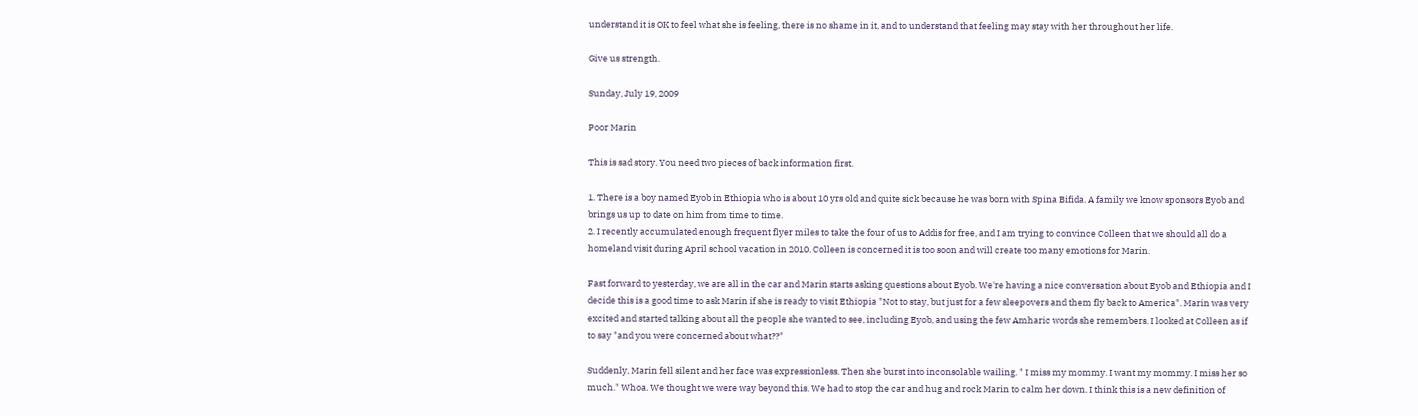understand it is OK to feel what she is feeling, there is no shame in it, and to understand that feeling may stay with her throughout her life.

Give us strength.

Sunday, July 19, 2009

Poor Marin

This is sad story. You need two pieces of back information first.

1. There is a boy named Eyob in Ethiopia who is about 10 yrs old and quite sick because he was born with Spina Bifida. A family we know sponsors Eyob and brings us up to date on him from time to time.
2. I recently accumulated enough frequent flyer miles to take the four of us to Addis for free, and I am trying to convince Colleen that we should all do a homeland visit during April school vacation in 2010. Colleen is concerned it is too soon and will create too many emotions for Marin.

Fast forward to yesterday, we are all in the car and Marin starts asking questions about Eyob. We're having a nice conversation about Eyob and Ethiopia and I decide this is a good time to ask Marin if she is ready to visit Ethiopia "Not to stay, but just for a few sleepovers and them fly back to America". Marin was very excited and started talking about all the people she wanted to see, including Eyob, and using the few Amharic words she remembers. I looked at Colleen as if to say "and you were concerned about what??"

Suddenly, Marin fell silent and her face was expressionless. Then she burst into inconsolable wailing. " I miss my mommy. I want my mommy. I miss her so much." Whoa. We thought we were way beyond this. We had to stop the car and hug and rock Marin to calm her down. I think this is a new definition of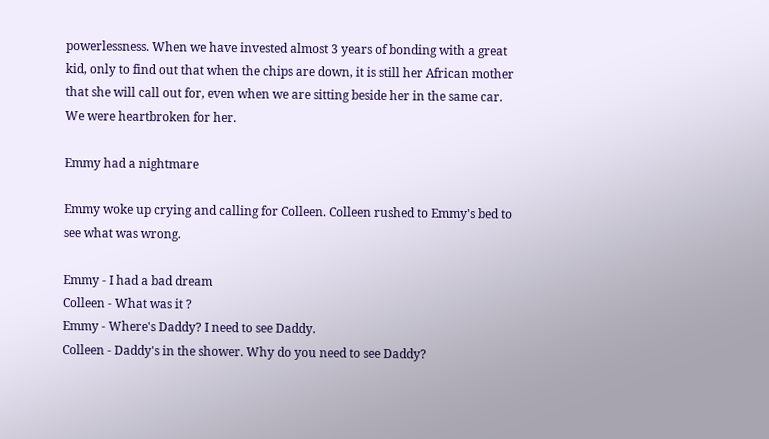powerlessness. When we have invested almost 3 years of bonding with a great kid, only to find out that when the chips are down, it is still her African mother that she will call out for, even when we are sitting beside her in the same car. We were heartbroken for her.

Emmy had a nightmare

Emmy woke up crying and calling for Colleen. Colleen rushed to Emmy's bed to see what was wrong.

Emmy - I had a bad dream
Colleen - What was it ?
Emmy - Where's Daddy? I need to see Daddy.
Colleen - Daddy's in the shower. Why do you need to see Daddy?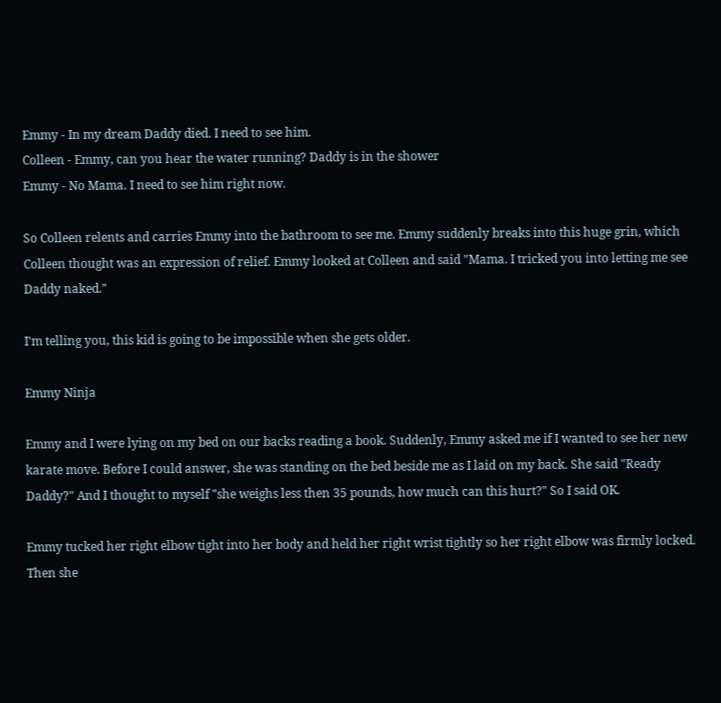Emmy - In my dream Daddy died. I need to see him.
Colleen - Emmy, can you hear the water running? Daddy is in the shower
Emmy - No Mama. I need to see him right now.

So Colleen relents and carries Emmy into the bathroom to see me. Emmy suddenly breaks into this huge grin, which Colleen thought was an expression of relief. Emmy looked at Colleen and said "Mama. I tricked you into letting me see Daddy naked."

I'm telling you, this kid is going to be impossible when she gets older.

Emmy Ninja

Emmy and I were lying on my bed on our backs reading a book. Suddenly, Emmy asked me if I wanted to see her new karate move. Before I could answer, she was standing on the bed beside me as I laid on my back. She said "Ready Daddy?" And I thought to myself "she weighs less then 35 pounds, how much can this hurt?" So I said OK.

Emmy tucked her right elbow tight into her body and held her right wrist tightly so her right elbow was firmly locked. Then she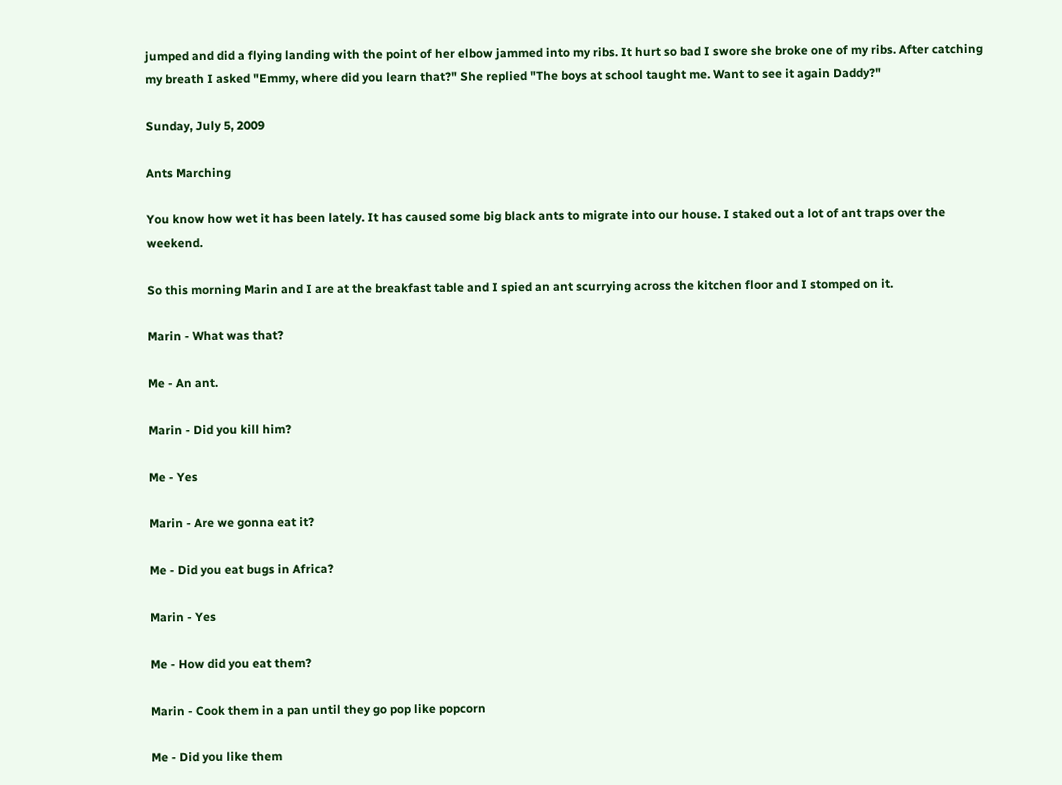jumped and did a flying landing with the point of her elbow jammed into my ribs. It hurt so bad I swore she broke one of my ribs. After catching my breath I asked "Emmy, where did you learn that?" She replied "The boys at school taught me. Want to see it again Daddy?"

Sunday, July 5, 2009

Ants Marching

You know how wet it has been lately. It has caused some big black ants to migrate into our house. I staked out a lot of ant traps over the weekend.

So this morning Marin and I are at the breakfast table and I spied an ant scurrying across the kitchen floor and I stomped on it.

Marin - What was that?

Me - An ant.

Marin - Did you kill him?

Me - Yes

Marin - Are we gonna eat it?

Me - Did you eat bugs in Africa?

Marin - Yes

Me - How did you eat them?

Marin - Cook them in a pan until they go pop like popcorn

Me - Did you like them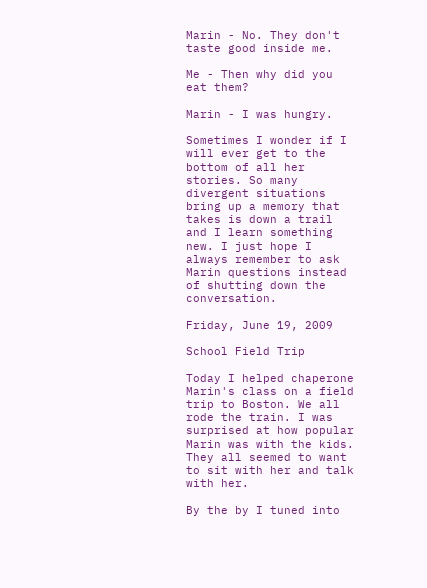Marin - No. They don't taste good inside me.

Me - Then why did you eat them?

Marin - I was hungry.

Sometimes I wonder if I will ever get to the bottom of all her stories. So many divergent situations bring up a memory that takes is down a trail and I learn something new. I just hope I always remember to ask Marin questions instead of shutting down the conversation.

Friday, June 19, 2009

School Field Trip

Today I helped chaperone Marin's class on a field trip to Boston. We all rode the train. I was surprised at how popular Marin was with the kids. They all seemed to want to sit with her and talk with her.

By the by I tuned into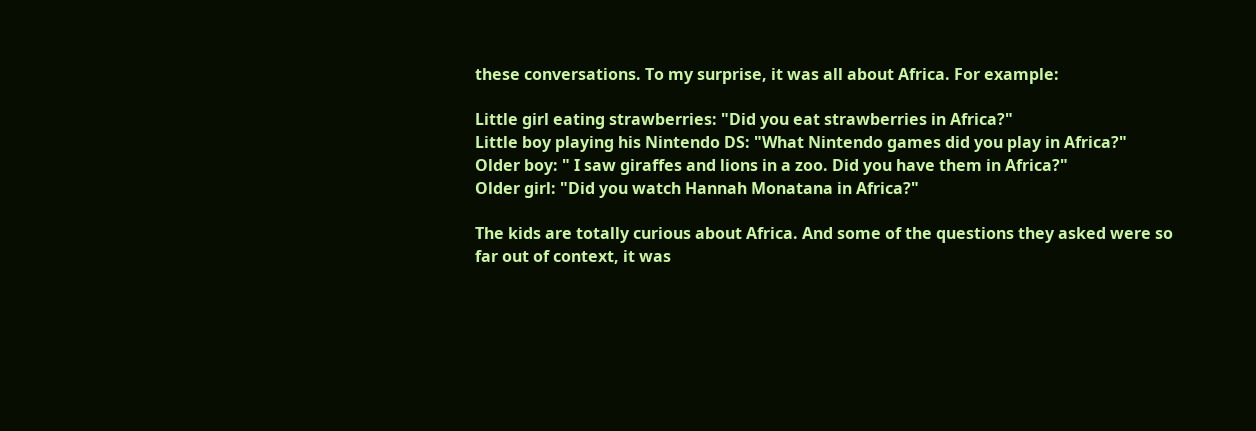these conversations. To my surprise, it was all about Africa. For example:

Little girl eating strawberries: "Did you eat strawberries in Africa?"
Little boy playing his Nintendo DS: "What Nintendo games did you play in Africa?"
Older boy: " I saw giraffes and lions in a zoo. Did you have them in Africa?"
Older girl: "Did you watch Hannah Monatana in Africa?"

The kids are totally curious about Africa. And some of the questions they asked were so far out of context, it was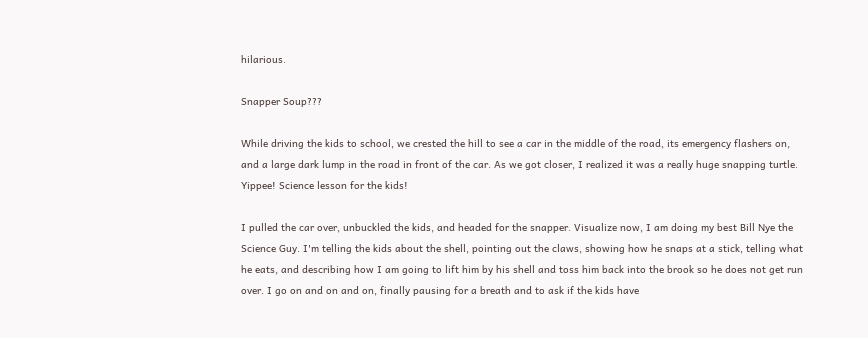hilarious.

Snapper Soup???

While driving the kids to school, we crested the hill to see a car in the middle of the road, its emergency flashers on, and a large dark lump in the road in front of the car. As we got closer, I realized it was a really huge snapping turtle. Yippee! Science lesson for the kids!

I pulled the car over, unbuckled the kids, and headed for the snapper. Visualize now, I am doing my best Bill Nye the Science Guy. I'm telling the kids about the shell, pointing out the claws, showing how he snaps at a stick, telling what he eats, and describing how I am going to lift him by his shell and toss him back into the brook so he does not get run over. I go on and on and on, finally pausing for a breath and to ask if the kids have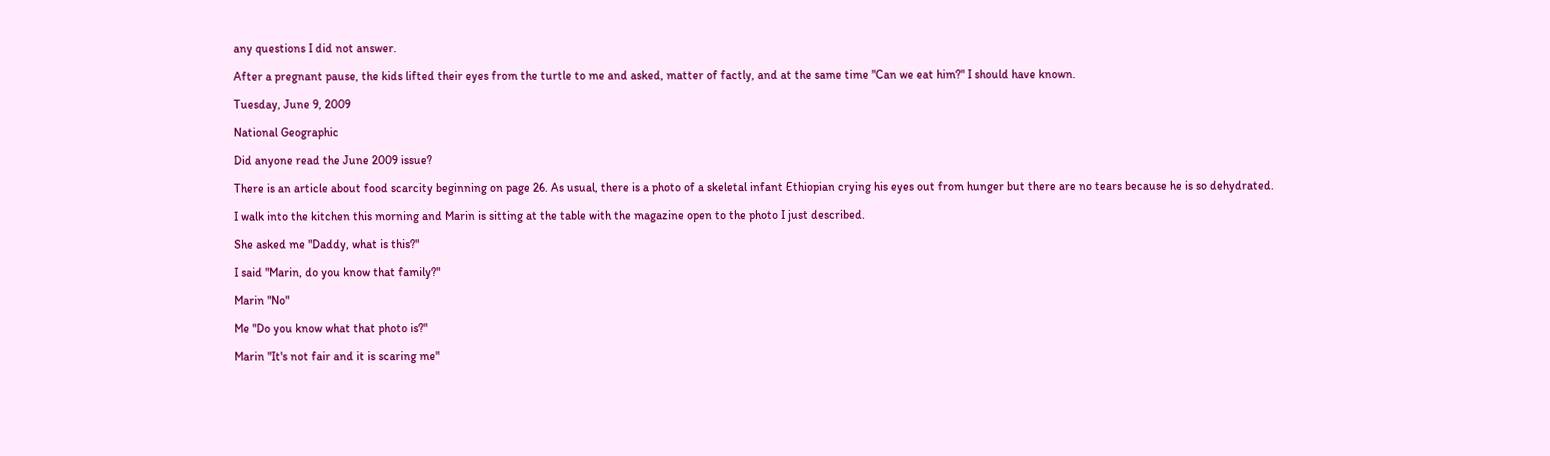any questions I did not answer.

After a pregnant pause, the kids lifted their eyes from the turtle to me and asked, matter of factly, and at the same time "Can we eat him?" I should have known.

Tuesday, June 9, 2009

National Geographic

Did anyone read the June 2009 issue?

There is an article about food scarcity beginning on page 26. As usual, there is a photo of a skeletal infant Ethiopian crying his eyes out from hunger but there are no tears because he is so dehydrated.

I walk into the kitchen this morning and Marin is sitting at the table with the magazine open to the photo I just described.

She asked me "Daddy, what is this?"

I said "Marin, do you know that family?"

Marin "No"

Me "Do you know what that photo is?"

Marin "It's not fair and it is scaring me"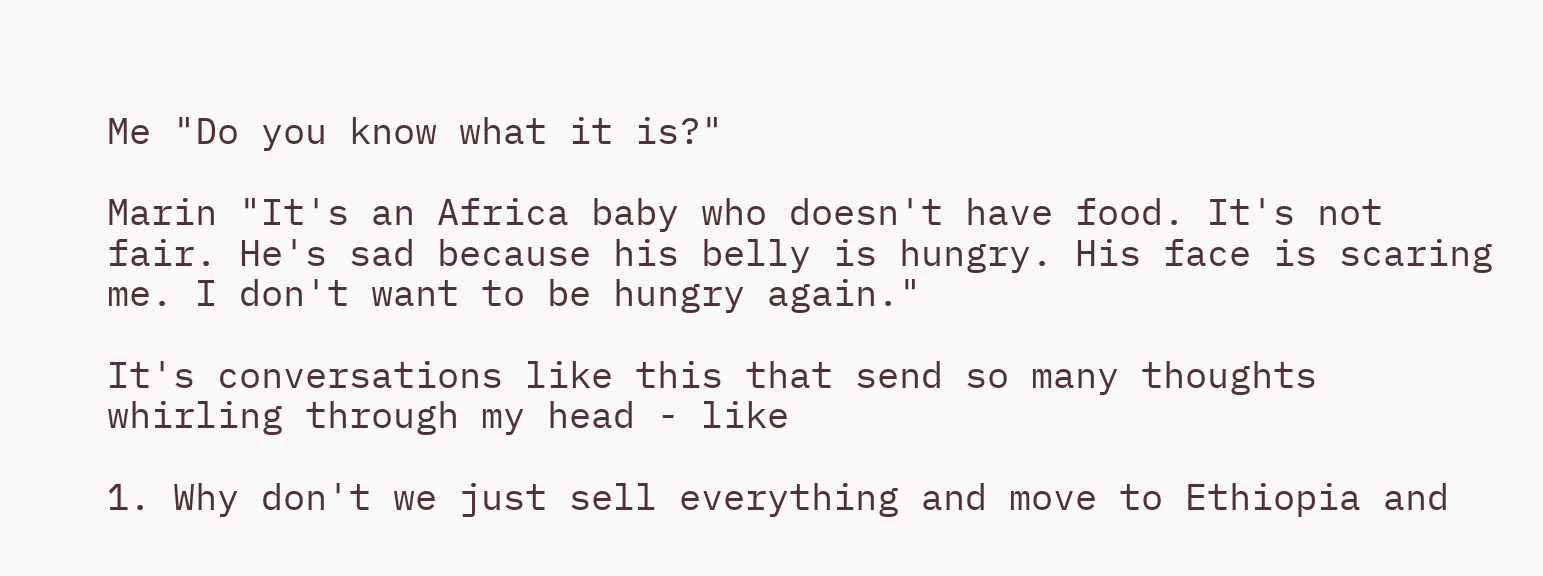Me "Do you know what it is?"

Marin "It's an Africa baby who doesn't have food. It's not fair. He's sad because his belly is hungry. His face is scaring me. I don't want to be hungry again."

It's conversations like this that send so many thoughts whirling through my head - like

1. Why don't we just sell everything and move to Ethiopia and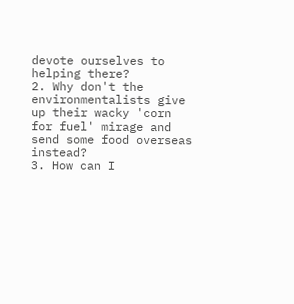devote ourselves to helping there?
2. Why don't the environmentalists give up their wacky 'corn for fuel' mirage and send some food overseas instead?
3. How can I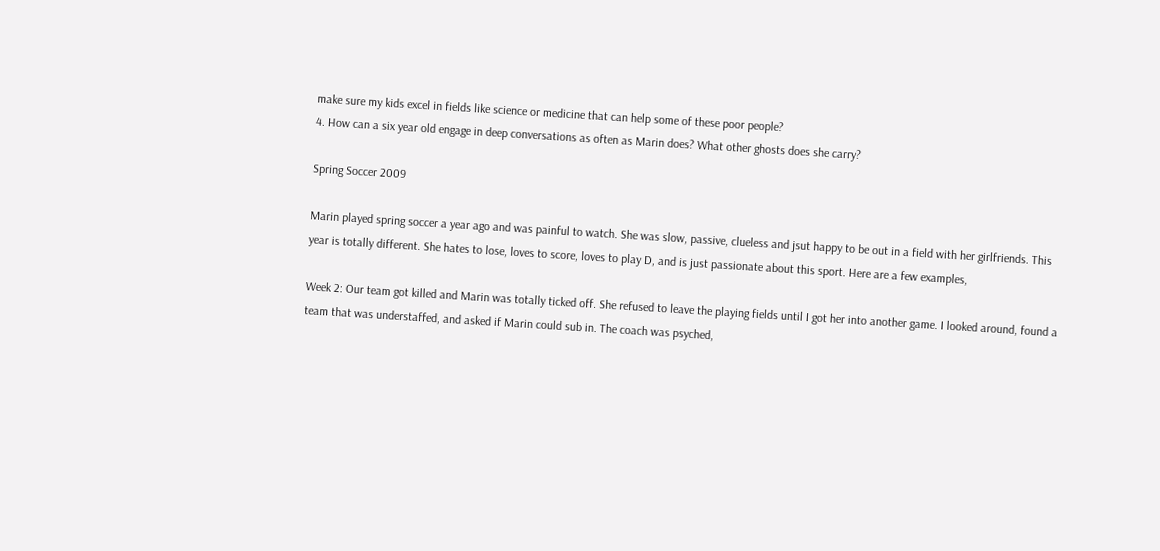make sure my kids excel in fields like science or medicine that can help some of these poor people?
4. How can a six year old engage in deep conversations as often as Marin does? What other ghosts does she carry?

Spring Soccer 2009

Marin played spring soccer a year ago and was painful to watch. She was slow, passive, clueless and jsut happy to be out in a field with her girlfriends. This year is totally different. She hates to lose, loves to score, loves to play D, and is just passionate about this sport. Here are a few examples,

Week 2: Our team got killed and Marin was totally ticked off. She refused to leave the playing fields until I got her into another game. I looked around, found a team that was understaffed, and asked if Marin could sub in. The coach was psyched,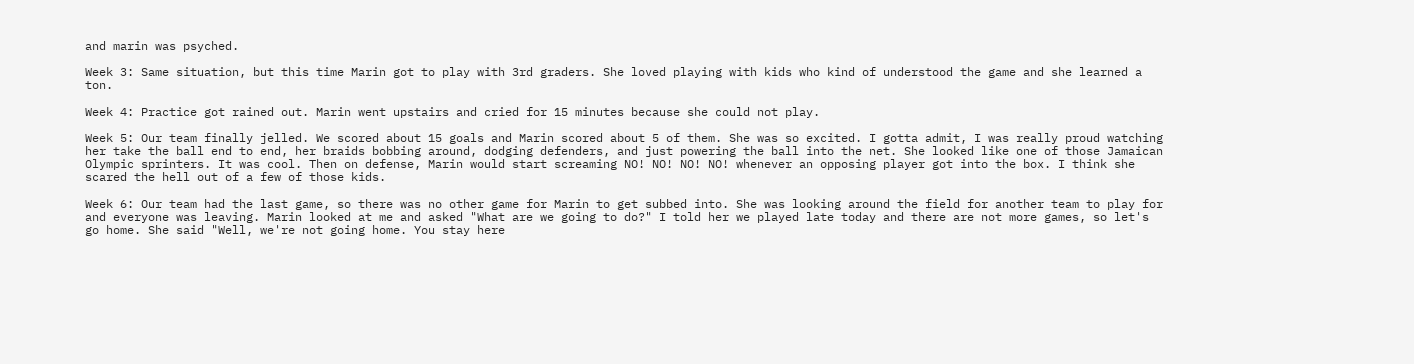and marin was psyched.

Week 3: Same situation, but this time Marin got to play with 3rd graders. She loved playing with kids who kind of understood the game and she learned a ton.

Week 4: Practice got rained out. Marin went upstairs and cried for 15 minutes because she could not play.

Week 5: Our team finally jelled. We scored about 15 goals and Marin scored about 5 of them. She was so excited. I gotta admit, I was really proud watching her take the ball end to end, her braids bobbing around, dodging defenders, and just powering the ball into the net. She looked like one of those Jamaican Olympic sprinters. It was cool. Then on defense, Marin would start screaming NO! NO! NO! NO! whenever an opposing player got into the box. I think she scared the hell out of a few of those kids.

Week 6: Our team had the last game, so there was no other game for Marin to get subbed into. She was looking around the field for another team to play for and everyone was leaving. Marin looked at me and asked "What are we going to do?" I told her we played late today and there are not more games, so let's go home. She said "Well, we're not going home. You stay here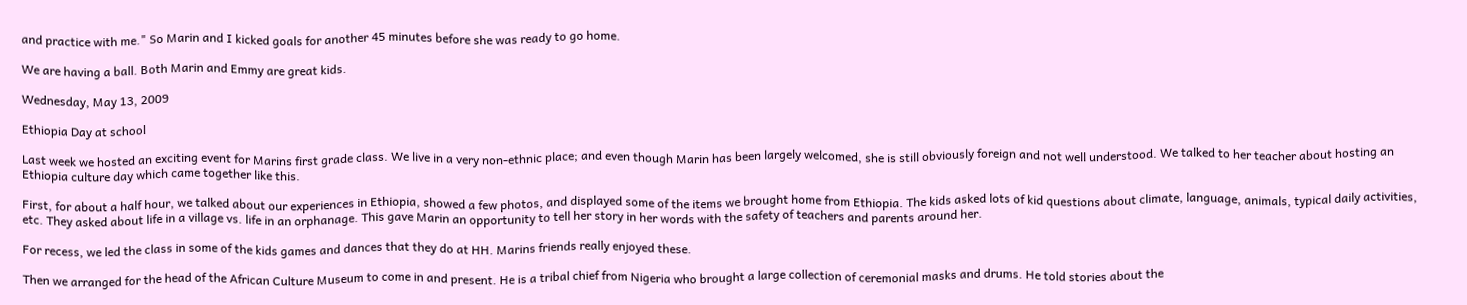and practice with me." So Marin and I kicked goals for another 45 minutes before she was ready to go home.

We are having a ball. Both Marin and Emmy are great kids.

Wednesday, May 13, 2009

Ethiopia Day at school

Last week we hosted an exciting event for Marins first grade class. We live in a very non-ethnic place; and even though Marin has been largely welcomed, she is still obviously foreign and not well understood. We talked to her teacher about hosting an Ethiopia culture day which came together like this.

First, for about a half hour, we talked about our experiences in Ethiopia, showed a few photos, and displayed some of the items we brought home from Ethiopia. The kids asked lots of kid questions about climate, language, animals, typical daily activities, etc. They asked about life in a village vs. life in an orphanage. This gave Marin an opportunity to tell her story in her words with the safety of teachers and parents around her.

For recess, we led the class in some of the kids games and dances that they do at HH. Marins friends really enjoyed these.

Then we arranged for the head of the African Culture Museum to come in and present. He is a tribal chief from Nigeria who brought a large collection of ceremonial masks and drums. He told stories about the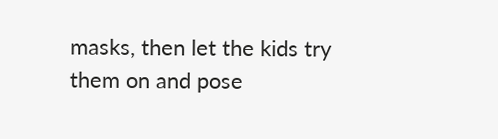masks, then let the kids try them on and pose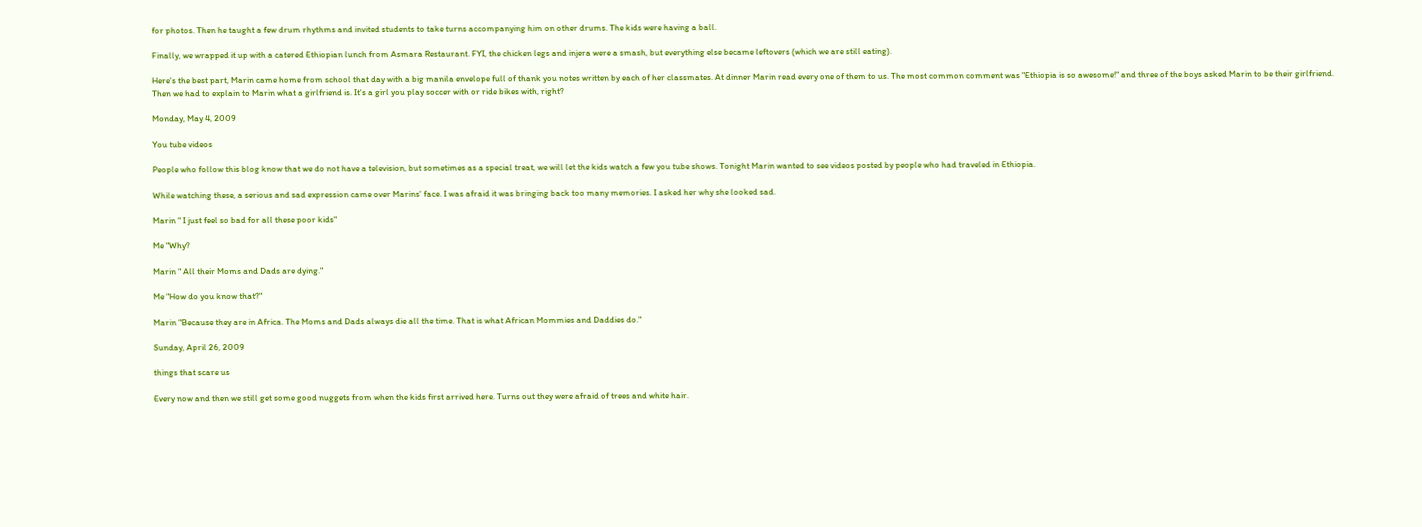for photos. Then he taught a few drum rhythms and invited students to take turns accompanying him on other drums. The kids were having a ball.

Finally, we wrapped it up with a catered Ethiopian lunch from Asmara Restaurant. FYI, the chicken legs and injera were a smash, but everything else became leftovers (which we are still eating).

Here's the best part, Marin came home from school that day with a big manila envelope full of thank you notes written by each of her classmates. At dinner Marin read every one of them to us. The most common comment was "Ethiopia is so awesome!" and three of the boys asked Marin to be their girlfriend. Then we had to explain to Marin what a girlfriend is. It's a girl you play soccer with or ride bikes with, right?

Monday, May 4, 2009

You tube videos

People who follow this blog know that we do not have a television, but sometimes as a special treat, we will let the kids watch a few you tube shows. Tonight Marin wanted to see videos posted by people who had traveled in Ethiopia.

While watching these, a serious and sad expression came over Marins' face. I was afraid it was bringing back too many memories. I asked her why she looked sad.

Marin " I just feel so bad for all these poor kids"

Me "Why?

Marin " All their Moms and Dads are dying."

Me "How do you know that?"

Marin "Because they are in Africa. The Moms and Dads always die all the time. That is what African Mommies and Daddies do."

Sunday, April 26, 2009

things that scare us

Every now and then we still get some good nuggets from when the kids first arrived here. Turns out they were afraid of trees and white hair.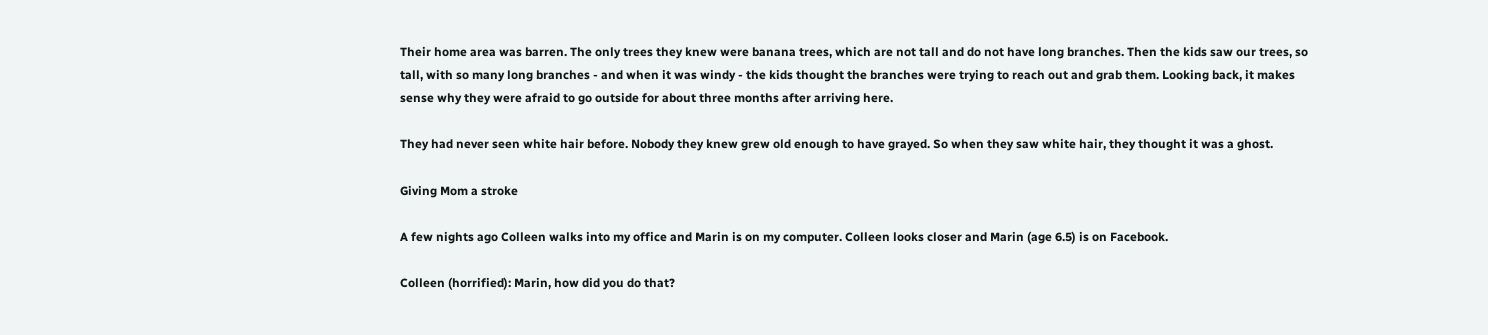Their home area was barren. The only trees they knew were banana trees, which are not tall and do not have long branches. Then the kids saw our trees, so tall, with so many long branches - and when it was windy - the kids thought the branches were trying to reach out and grab them. Looking back, it makes sense why they were afraid to go outside for about three months after arriving here.

They had never seen white hair before. Nobody they knew grew old enough to have grayed. So when they saw white hair, they thought it was a ghost.

Giving Mom a stroke

A few nights ago Colleen walks into my office and Marin is on my computer. Colleen looks closer and Marin (age 6.5) is on Facebook.

Colleen (horrified): Marin, how did you do that?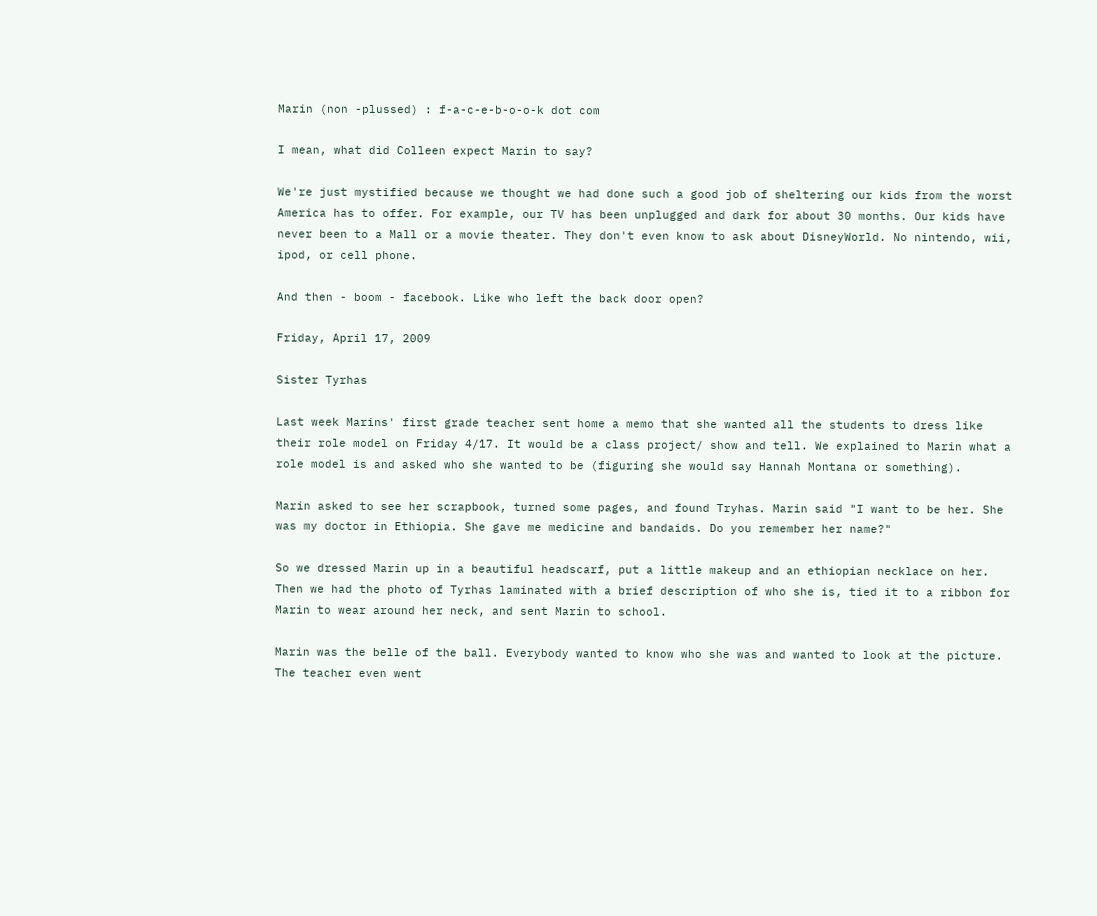Marin (non -plussed) : f-a-c-e-b-o-o-k dot com

I mean, what did Colleen expect Marin to say?

We're just mystified because we thought we had done such a good job of sheltering our kids from the worst America has to offer. For example, our TV has been unplugged and dark for about 30 months. Our kids have never been to a Mall or a movie theater. They don't even know to ask about DisneyWorld. No nintendo, wii, ipod, or cell phone.

And then - boom - facebook. Like who left the back door open?

Friday, April 17, 2009

Sister Tyrhas

Last week Marins' first grade teacher sent home a memo that she wanted all the students to dress like their role model on Friday 4/17. It would be a class project/ show and tell. We explained to Marin what a role model is and asked who she wanted to be (figuring she would say Hannah Montana or something).

Marin asked to see her scrapbook, turned some pages, and found Tryhas. Marin said "I want to be her. She was my doctor in Ethiopia. She gave me medicine and bandaids. Do you remember her name?"

So we dressed Marin up in a beautiful headscarf, put a little makeup and an ethiopian necklace on her. Then we had the photo of Tyrhas laminated with a brief description of who she is, tied it to a ribbon for Marin to wear around her neck, and sent Marin to school.

Marin was the belle of the ball. Everybody wanted to know who she was and wanted to look at the picture. The teacher even went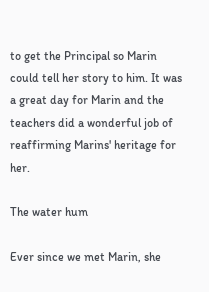to get the Principal so Marin could tell her story to him. It was a great day for Marin and the teachers did a wonderful job of reaffirming Marins' heritage for her.

The water hum

Ever since we met Marin, she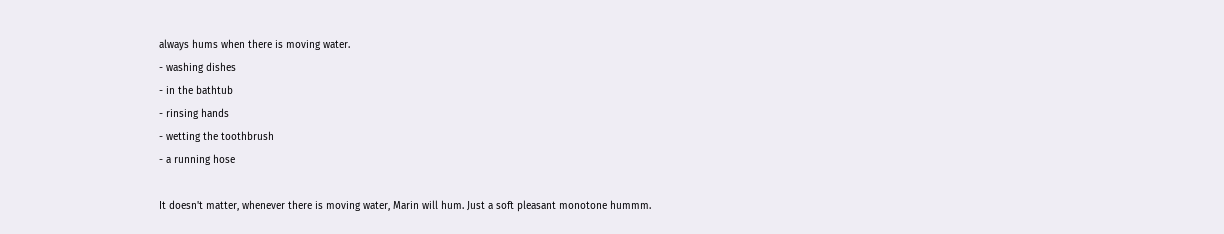always hums when there is moving water.
- washing dishes
- in the bathtub
- rinsing hands
- wetting the toothbrush
- a running hose

It doesn't matter, whenever there is moving water, Marin will hum. Just a soft pleasant monotone hummm.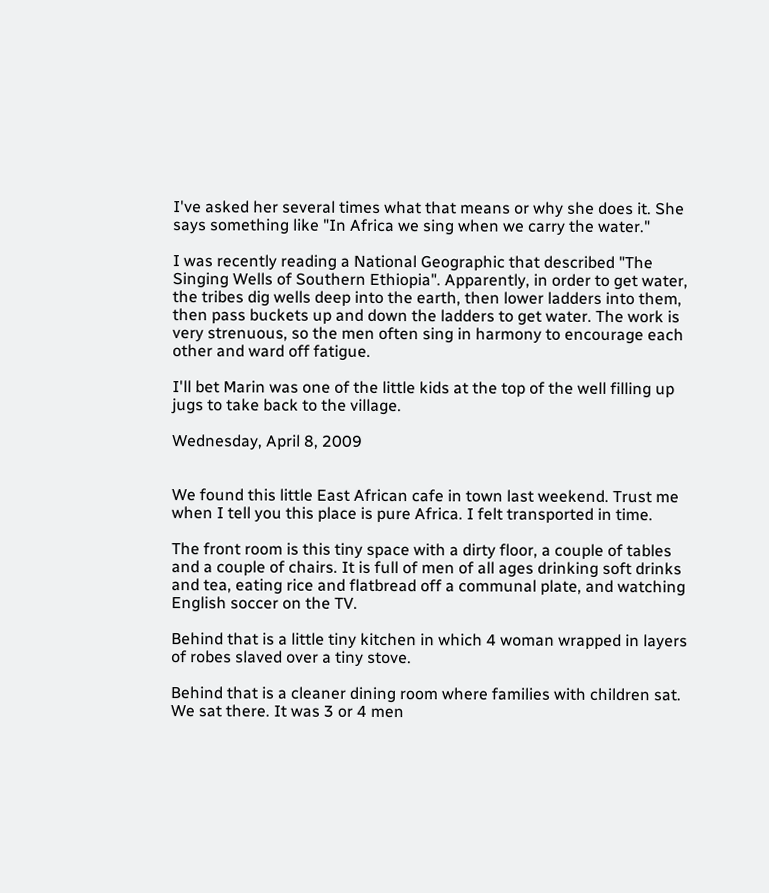I've asked her several times what that means or why she does it. She says something like "In Africa we sing when we carry the water."

I was recently reading a National Geographic that described "The Singing Wells of Southern Ethiopia". Apparently, in order to get water, the tribes dig wells deep into the earth, then lower ladders into them, then pass buckets up and down the ladders to get water. The work is very strenuous, so the men often sing in harmony to encourage each other and ward off fatigue.

I'll bet Marin was one of the little kids at the top of the well filling up jugs to take back to the village.

Wednesday, April 8, 2009


We found this little East African cafe in town last weekend. Trust me when I tell you this place is pure Africa. I felt transported in time.

The front room is this tiny space with a dirty floor, a couple of tables and a couple of chairs. It is full of men of all ages drinking soft drinks and tea, eating rice and flatbread off a communal plate, and watching English soccer on the TV.

Behind that is a little tiny kitchen in which 4 woman wrapped in layers of robes slaved over a tiny stove.

Behind that is a cleaner dining room where families with children sat. We sat there. It was 3 or 4 men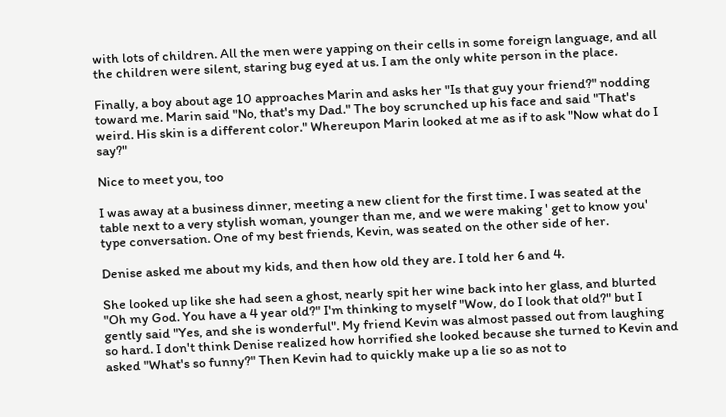with lots of children. All the men were yapping on their cells in some foreign language, and all the children were silent, staring bug eyed at us. I am the only white person in the place.

Finally, a boy about age 10 approaches Marin and asks her "Is that guy your friend?" nodding toward me. Marin said "No, that's my Dad." The boy scrunched up his face and said "That's weird. His skin is a different color." Whereupon Marin looked at me as if to ask "Now what do I say?"

Nice to meet you, too

I was away at a business dinner, meeting a new client for the first time. I was seated at the table next to a very stylish woman, younger than me, and we were making ' get to know you' type conversation. One of my best friends, Kevin, was seated on the other side of her.

Denise asked me about my kids, and then how old they are. I told her 6 and 4.

She looked up like she had seen a ghost, nearly spit her wine back into her glass, and blurted "Oh my God. You have a 4 year old?" I'm thinking to myself "Wow, do I look that old?" but I gently said "Yes, and she is wonderful". My friend Kevin was almost passed out from laughing so hard. I don't think Denise realized how horrified she looked because she turned to Kevin and asked "What's so funny?" Then Kevin had to quickly make up a lie so as not to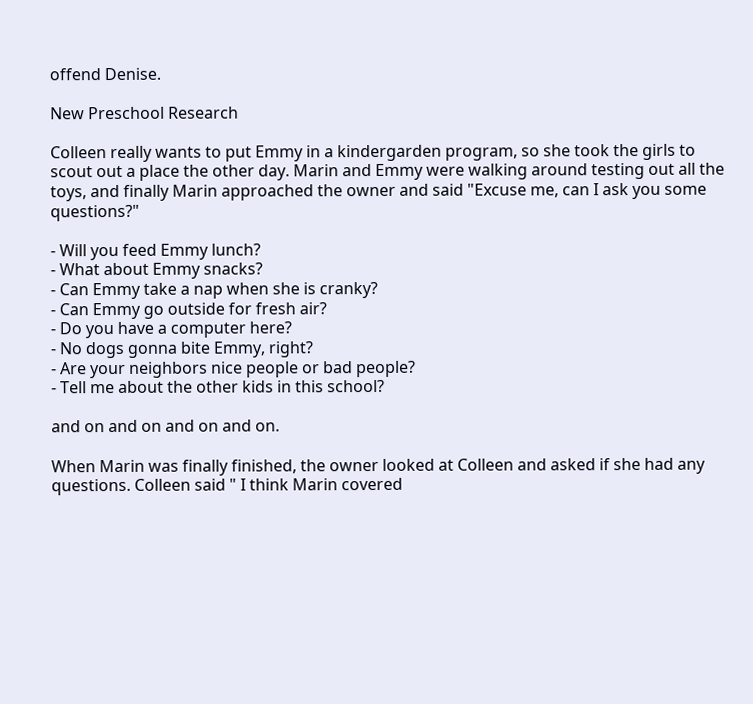offend Denise.

New Preschool Research

Colleen really wants to put Emmy in a kindergarden program, so she took the girls to scout out a place the other day. Marin and Emmy were walking around testing out all the toys, and finally Marin approached the owner and said "Excuse me, can I ask you some questions?"

- Will you feed Emmy lunch?
- What about Emmy snacks?
- Can Emmy take a nap when she is cranky?
- Can Emmy go outside for fresh air?
- Do you have a computer here?
- No dogs gonna bite Emmy, right?
- Are your neighbors nice people or bad people?
- Tell me about the other kids in this school?

and on and on and on and on.

When Marin was finally finished, the owner looked at Colleen and asked if she had any questions. Colleen said " I think Marin covered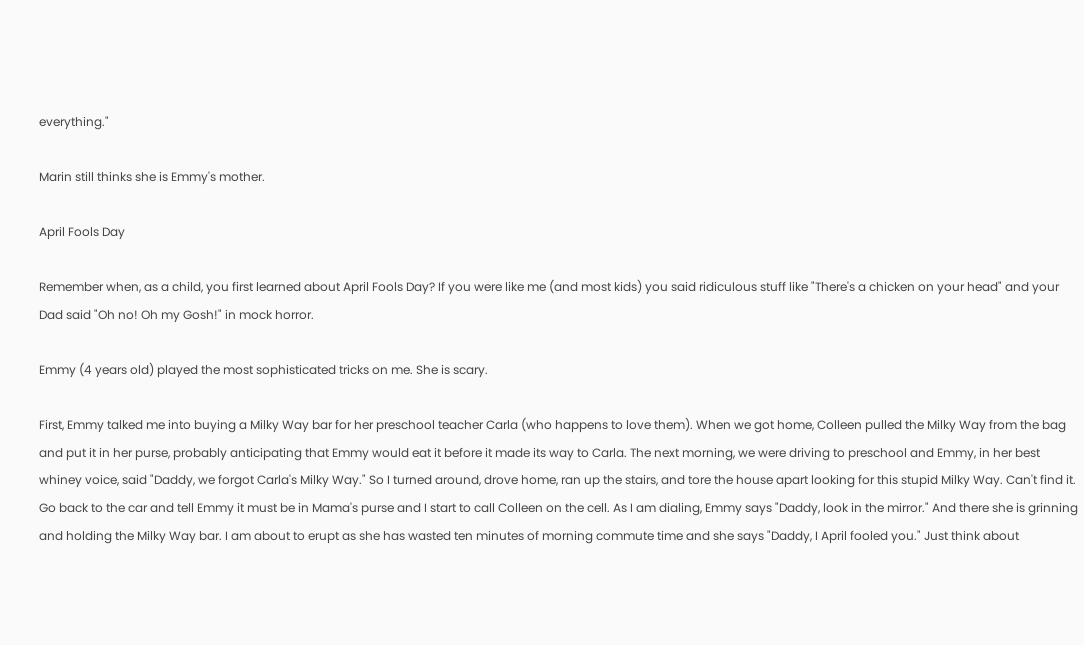everything."

Marin still thinks she is Emmy's mother.

April Fools Day

Remember when, as a child, you first learned about April Fools Day? If you were like me (and most kids) you said ridiculous stuff like "There's a chicken on your head" and your Dad said "Oh no! Oh my Gosh!" in mock horror.

Emmy (4 years old) played the most sophisticated tricks on me. She is scary.

First, Emmy talked me into buying a Milky Way bar for her preschool teacher Carla (who happens to love them). When we got home, Colleen pulled the Milky Way from the bag and put it in her purse, probably anticipating that Emmy would eat it before it made its way to Carla. The next morning, we were driving to preschool and Emmy, in her best whiney voice, said "Daddy, we forgot Carla's Milky Way." So I turned around, drove home, ran up the stairs, and tore the house apart looking for this stupid Milky Way. Can't find it. Go back to the car and tell Emmy it must be in Mama's purse and I start to call Colleen on the cell. As I am dialing, Emmy says "Daddy, look in the mirror." And there she is grinning and holding the Milky Way bar. I am about to erupt as she has wasted ten minutes of morning commute time and she says "Daddy, I April fooled you." Just think about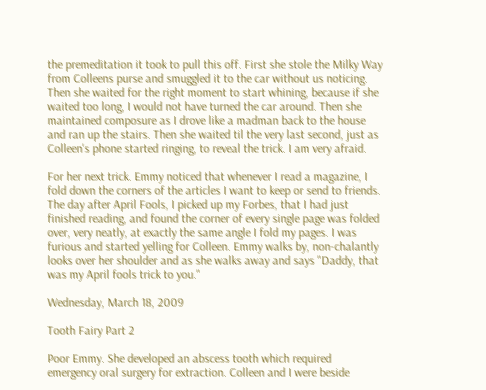the premeditation it took to pull this off. First she stole the Milky Way from Colleens purse and smuggled it to the car without us noticing. Then she waited for the right moment to start whining, because if she waited too long, I would not have turned the car around. Then she maintained composure as I drove like a madman back to the house and ran up the stairs. Then she waited til the very last second, just as Colleen's phone started ringing, to reveal the trick. I am very afraid.

For her next trick. Emmy noticed that whenever I read a magazine, I fold down the corners of the articles I want to keep or send to friends. The day after April Fools, I picked up my Forbes, that I had just finished reading, and found the corner of every single page was folded over, very neatly, at exactly the same angle I fold my pages. I was furious and started yelling for Colleen. Emmy walks by, non-chalantly looks over her shoulder and as she walks away and says "Daddy, that was my April fools trick to you."

Wednesday, March 18, 2009

Tooth Fairy Part 2

Poor Emmy. She developed an abscess tooth which required emergency oral surgery for extraction. Colleen and I were beside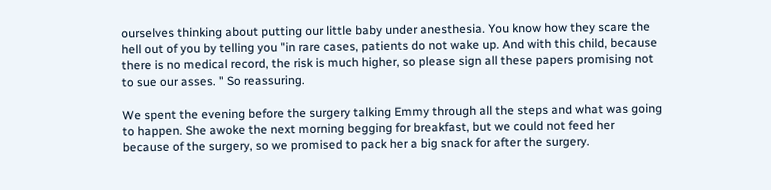ourselves thinking about putting our little baby under anesthesia. You know how they scare the hell out of you by telling you "in rare cases, patients do not wake up. And with this child, because there is no medical record, the risk is much higher, so please sign all these papers promising not to sue our asses. " So reassuring.

We spent the evening before the surgery talking Emmy through all the steps and what was going to happen. She awoke the next morning begging for breakfast, but we could not feed her because of the surgery, so we promised to pack her a big snack for after the surgery.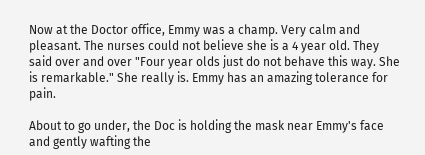Now at the Doctor office, Emmy was a champ. Very calm and pleasant. The nurses could not believe she is a 4 year old. They said over and over "Four year olds just do not behave this way. She is remarkable." She really is. Emmy has an amazing tolerance for pain.

About to go under, the Doc is holding the mask near Emmy's face and gently wafting the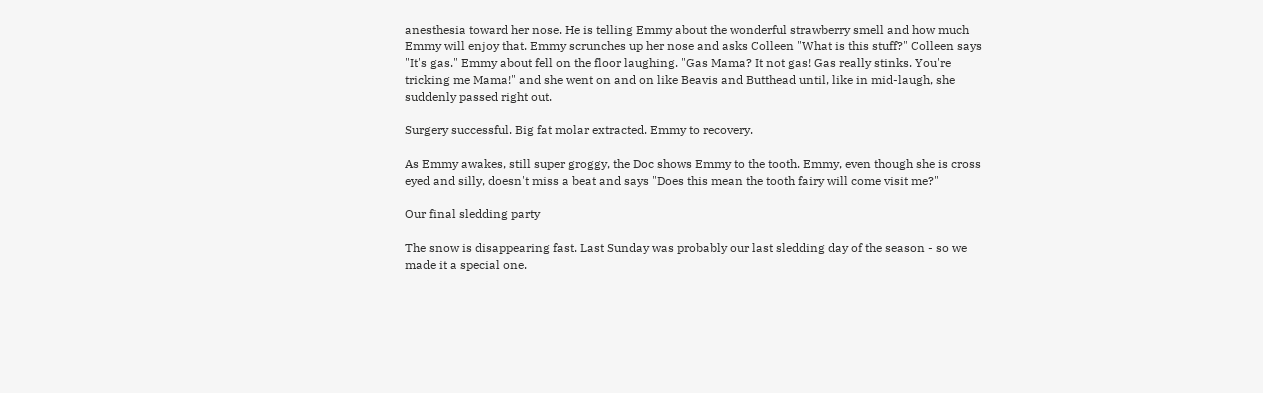anesthesia toward her nose. He is telling Emmy about the wonderful strawberry smell and how much Emmy will enjoy that. Emmy scrunches up her nose and asks Colleen "What is this stuff?" Colleen says "It's gas." Emmy about fell on the floor laughing. "Gas Mama? It not gas! Gas really stinks. You're tricking me Mama!" and she went on and on like Beavis and Butthead until, like in mid-laugh, she suddenly passed right out.

Surgery successful. Big fat molar extracted. Emmy to recovery.

As Emmy awakes, still super groggy, the Doc shows Emmy to the tooth. Emmy, even though she is cross eyed and silly, doesn't miss a beat and says "Does this mean the tooth fairy will come visit me?"

Our final sledding party

The snow is disappearing fast. Last Sunday was probably our last sledding day of the season - so we made it a special one.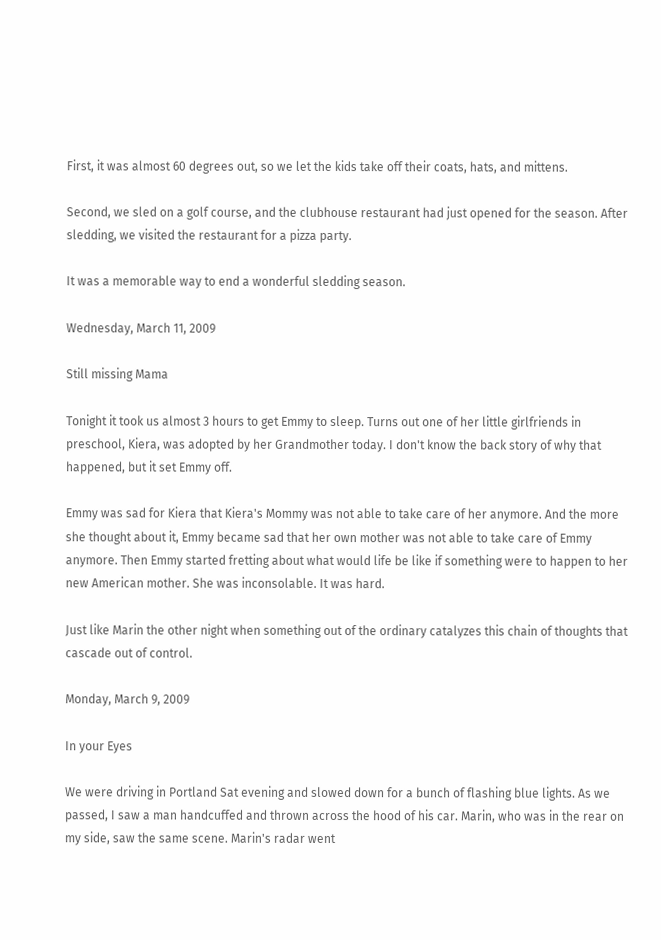First, it was almost 60 degrees out, so we let the kids take off their coats, hats, and mittens.

Second, we sled on a golf course, and the clubhouse restaurant had just opened for the season. After sledding, we visited the restaurant for a pizza party.

It was a memorable way to end a wonderful sledding season.

Wednesday, March 11, 2009

Still missing Mama

Tonight it took us almost 3 hours to get Emmy to sleep. Turns out one of her little girlfriends in preschool, Kiera, was adopted by her Grandmother today. I don't know the back story of why that happened, but it set Emmy off.

Emmy was sad for Kiera that Kiera's Mommy was not able to take care of her anymore. And the more she thought about it, Emmy became sad that her own mother was not able to take care of Emmy anymore. Then Emmy started fretting about what would life be like if something were to happen to her new American mother. She was inconsolable. It was hard.

Just like Marin the other night when something out of the ordinary catalyzes this chain of thoughts that cascade out of control.

Monday, March 9, 2009

In your Eyes

We were driving in Portland Sat evening and slowed down for a bunch of flashing blue lights. As we passed, I saw a man handcuffed and thrown across the hood of his car. Marin, who was in the rear on my side, saw the same scene. Marin's radar went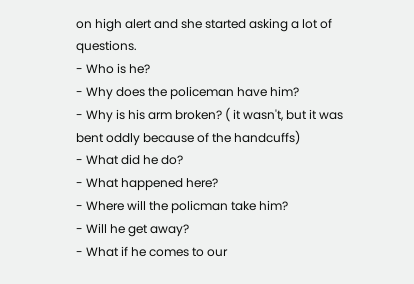on high alert and she started asking a lot of questions.
- Who is he?
- Why does the policeman have him?
- Why is his arm broken? ( it wasn't, but it was bent oddly because of the handcuffs)
- What did he do?
- What happened here?
- Where will the policman take him?
- Will he get away?
- What if he comes to our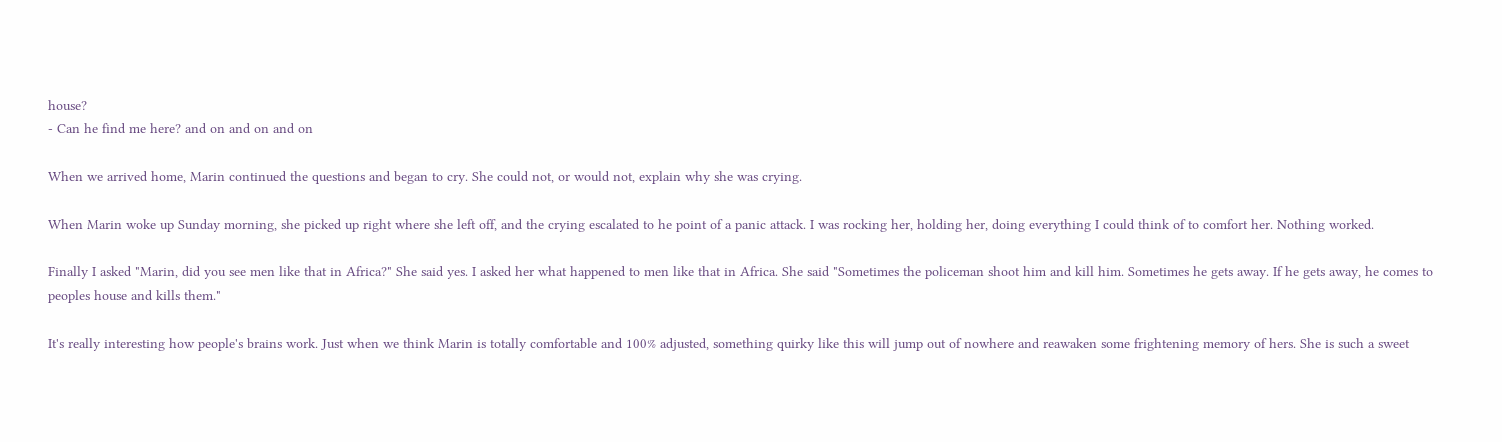house?
- Can he find me here? and on and on and on

When we arrived home, Marin continued the questions and began to cry. She could not, or would not, explain why she was crying.

When Marin woke up Sunday morning, she picked up right where she left off, and the crying escalated to he point of a panic attack. I was rocking her, holding her, doing everything I could think of to comfort her. Nothing worked.

Finally I asked "Marin, did you see men like that in Africa?" She said yes. I asked her what happened to men like that in Africa. She said "Sometimes the policeman shoot him and kill him. Sometimes he gets away. If he gets away, he comes to peoples house and kills them."

It's really interesting how people's brains work. Just when we think Marin is totally comfortable and 100% adjusted, something quirky like this will jump out of nowhere and reawaken some frightening memory of hers. She is such a sweet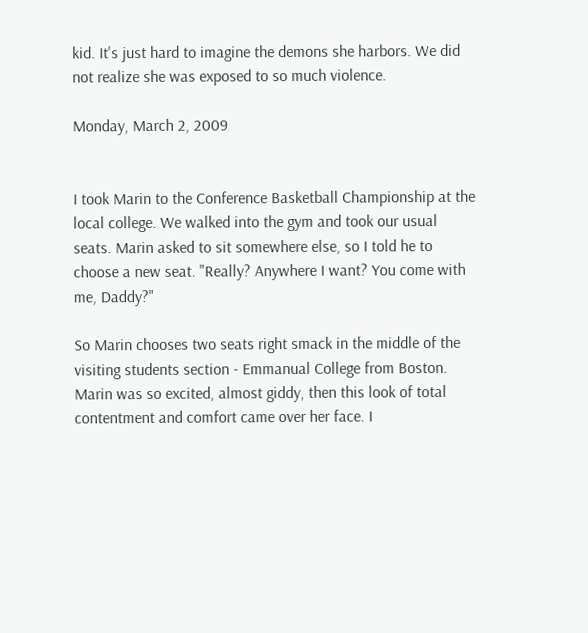kid. It's just hard to imagine the demons she harbors. We did not realize she was exposed to so much violence.

Monday, March 2, 2009


I took Marin to the Conference Basketball Championship at the local college. We walked into the gym and took our usual seats. Marin asked to sit somewhere else, so I told he to choose a new seat. "Really? Anywhere I want? You come with me, Daddy?"

So Marin chooses two seats right smack in the middle of the visiting students section - Emmanual College from Boston. Marin was so excited, almost giddy, then this look of total contentment and comfort came over her face. I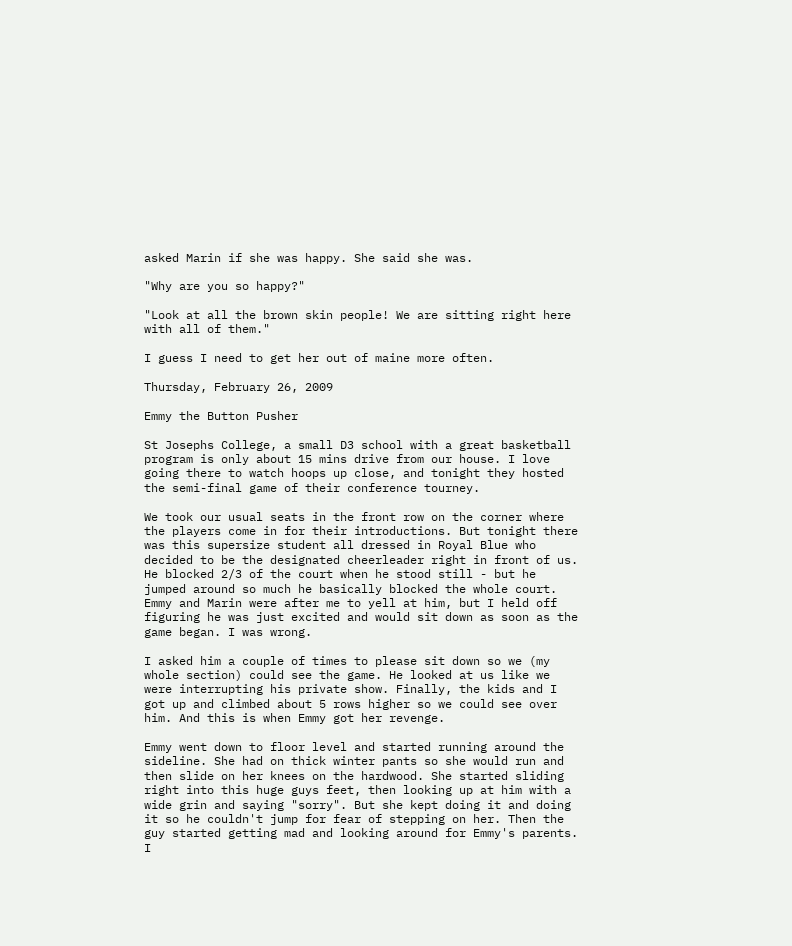asked Marin if she was happy. She said she was.

"Why are you so happy?"

"Look at all the brown skin people! We are sitting right here with all of them."

I guess I need to get her out of maine more often.

Thursday, February 26, 2009

Emmy the Button Pusher

St Josephs College, a small D3 school with a great basketball program is only about 15 mins drive from our house. I love going there to watch hoops up close, and tonight they hosted the semi-final game of their conference tourney.

We took our usual seats in the front row on the corner where the players come in for their introductions. But tonight there was this supersize student all dressed in Royal Blue who decided to be the designated cheerleader right in front of us. He blocked 2/3 of the court when he stood still - but he jumped around so much he basically blocked the whole court. Emmy and Marin were after me to yell at him, but I held off figuring he was just excited and would sit down as soon as the game began. I was wrong.

I asked him a couple of times to please sit down so we (my whole section) could see the game. He looked at us like we were interrupting his private show. Finally, the kids and I got up and climbed about 5 rows higher so we could see over him. And this is when Emmy got her revenge.

Emmy went down to floor level and started running around the sideline. She had on thick winter pants so she would run and then slide on her knees on the hardwood. She started sliding right into this huge guys feet, then looking up at him with a wide grin and saying "sorry". But she kept doing it and doing it so he couldn't jump for fear of stepping on her. Then the guy started getting mad and looking around for Emmy's parents. I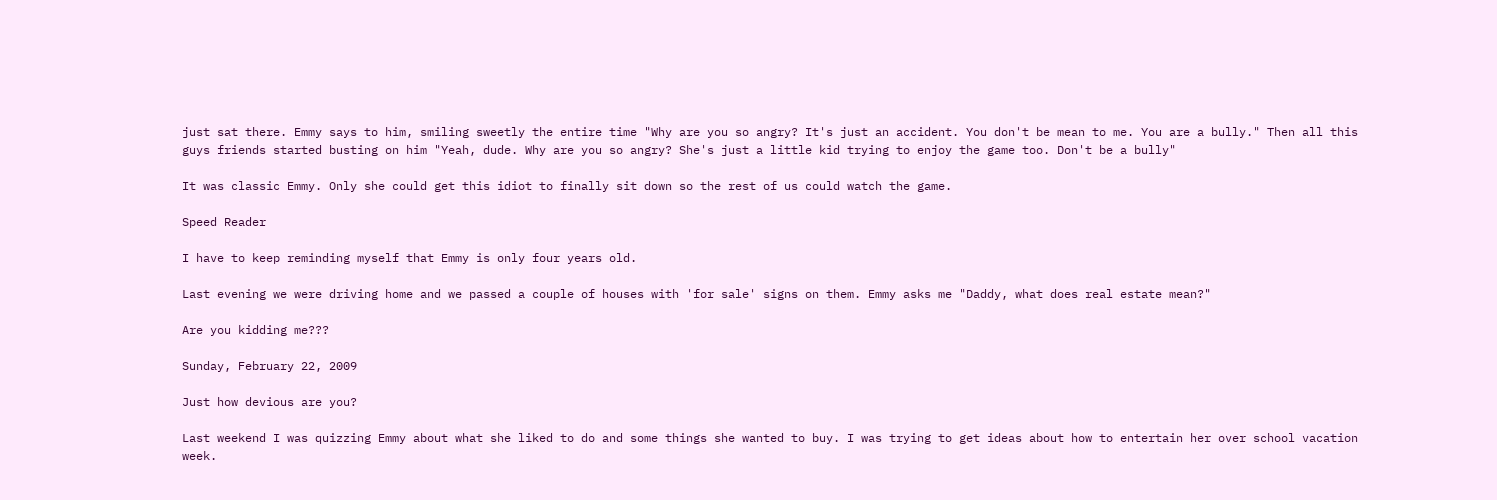just sat there. Emmy says to him, smiling sweetly the entire time "Why are you so angry? It's just an accident. You don't be mean to me. You are a bully." Then all this guys friends started busting on him "Yeah, dude. Why are you so angry? She's just a little kid trying to enjoy the game too. Don't be a bully"

It was classic Emmy. Only she could get this idiot to finally sit down so the rest of us could watch the game.

Speed Reader

I have to keep reminding myself that Emmy is only four years old.

Last evening we were driving home and we passed a couple of houses with 'for sale' signs on them. Emmy asks me "Daddy, what does real estate mean?"

Are you kidding me???

Sunday, February 22, 2009

Just how devious are you?

Last weekend I was quizzing Emmy about what she liked to do and some things she wanted to buy. I was trying to get ideas about how to entertain her over school vacation week.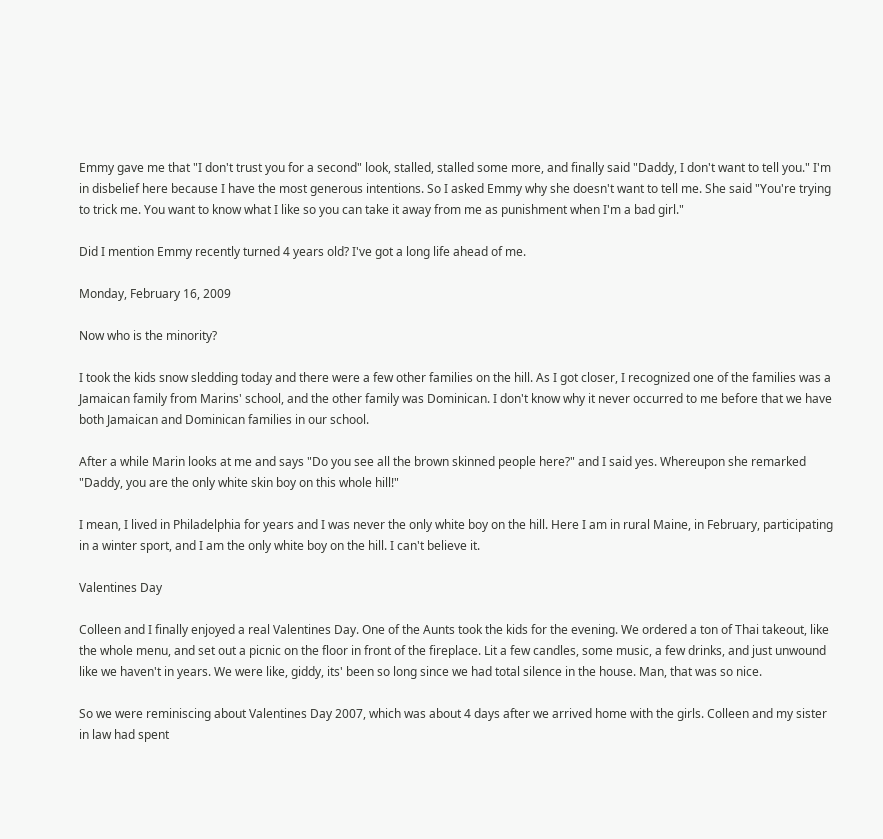Emmy gave me that "I don't trust you for a second" look, stalled, stalled some more, and finally said "Daddy, I don't want to tell you." I'm in disbelief here because I have the most generous intentions. So I asked Emmy why she doesn't want to tell me. She said "You're trying to trick me. You want to know what I like so you can take it away from me as punishment when I'm a bad girl."

Did I mention Emmy recently turned 4 years old? I've got a long life ahead of me.

Monday, February 16, 2009

Now who is the minority?

I took the kids snow sledding today and there were a few other families on the hill. As I got closer, I recognized one of the families was a Jamaican family from Marins' school, and the other family was Dominican. I don't know why it never occurred to me before that we have both Jamaican and Dominican families in our school.

After a while Marin looks at me and says "Do you see all the brown skinned people here?" and I said yes. Whereupon she remarked "Daddy, you are the only white skin boy on this whole hill!"

I mean, I lived in Philadelphia for years and I was never the only white boy on the hill. Here I am in rural Maine, in February, participating in a winter sport, and I am the only white boy on the hill. I can't believe it.

Valentines Day

Colleen and I finally enjoyed a real Valentines Day. One of the Aunts took the kids for the evening. We ordered a ton of Thai takeout, like the whole menu, and set out a picnic on the floor in front of the fireplace. Lit a few candles, some music, a few drinks, and just unwound like we haven't in years. We were like, giddy, its' been so long since we had total silence in the house. Man, that was so nice.

So we were reminiscing about Valentines Day 2007, which was about 4 days after we arrived home with the girls. Colleen and my sister in law had spent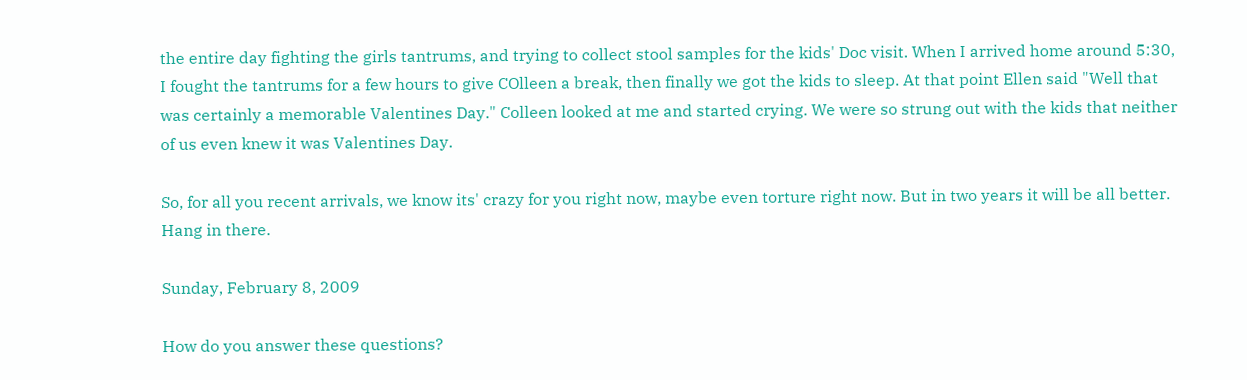the entire day fighting the girls tantrums, and trying to collect stool samples for the kids' Doc visit. When I arrived home around 5:30, I fought the tantrums for a few hours to give COlleen a break, then finally we got the kids to sleep. At that point Ellen said "Well that was certainly a memorable Valentines Day." Colleen looked at me and started crying. We were so strung out with the kids that neither of us even knew it was Valentines Day.

So, for all you recent arrivals, we know its' crazy for you right now, maybe even torture right now. But in two years it will be all better. Hang in there.

Sunday, February 8, 2009

How do you answer these questions?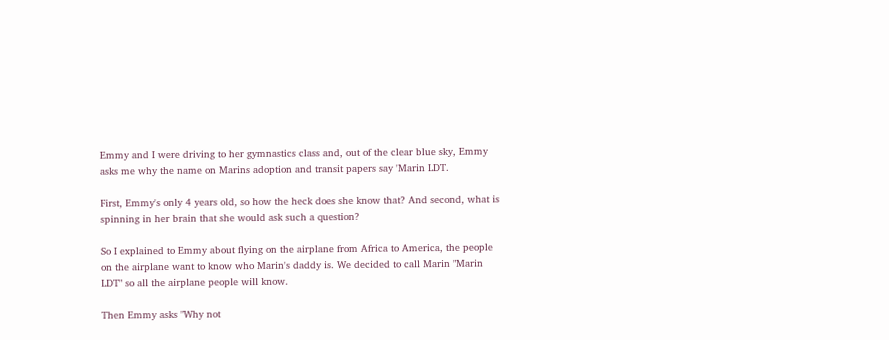Emmy and I were driving to her gymnastics class and, out of the clear blue sky, Emmy asks me why the name on Marins adoption and transit papers say 'Marin LDT.

First, Emmy's only 4 years old, so how the heck does she know that? And second, what is spinning in her brain that she would ask such a question?

So I explained to Emmy about flying on the airplane from Africa to America, the people on the airplane want to know who Marin's daddy is. We decided to call Marin "Marin LDT" so all the airplane people will know.

Then Emmy asks "Why not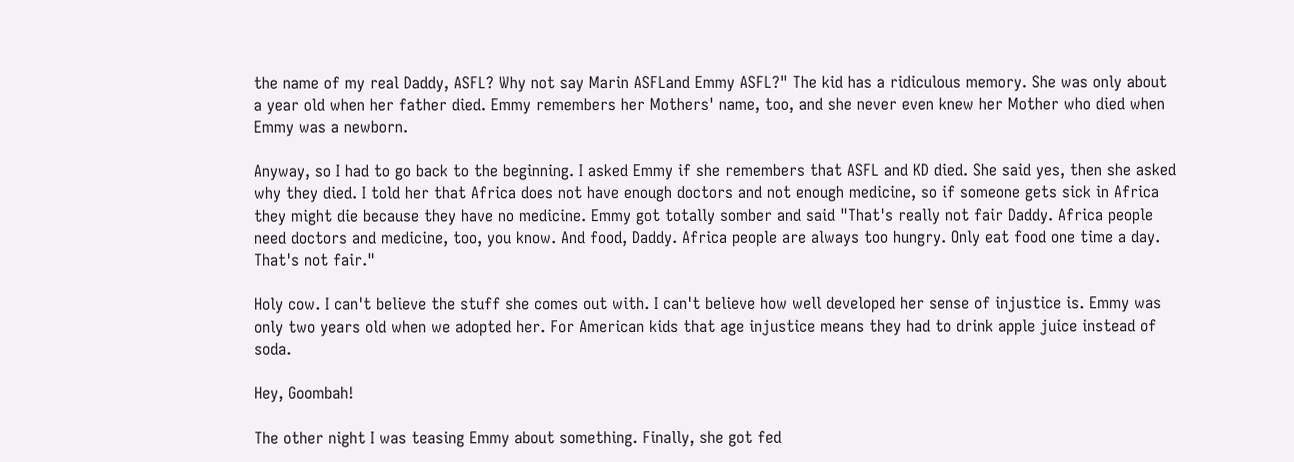the name of my real Daddy, ASFL? Why not say Marin ASFLand Emmy ASFL?" The kid has a ridiculous memory. She was only about a year old when her father died. Emmy remembers her Mothers' name, too, and she never even knew her Mother who died when Emmy was a newborn.

Anyway, so I had to go back to the beginning. I asked Emmy if she remembers that ASFL and KD died. She said yes, then she asked why they died. I told her that Africa does not have enough doctors and not enough medicine, so if someone gets sick in Africa they might die because they have no medicine. Emmy got totally somber and said "That's really not fair Daddy. Africa people need doctors and medicine, too, you know. And food, Daddy. Africa people are always too hungry. Only eat food one time a day. That's not fair."

Holy cow. I can't believe the stuff she comes out with. I can't believe how well developed her sense of injustice is. Emmy was only two years old when we adopted her. For American kids that age injustice means they had to drink apple juice instead of soda.

Hey, Goombah!

The other night I was teasing Emmy about something. Finally, she got fed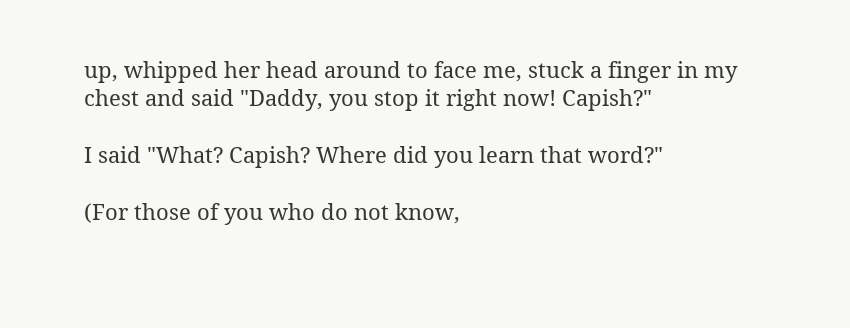up, whipped her head around to face me, stuck a finger in my chest and said "Daddy, you stop it right now! Capish?"

I said "What? Capish? Where did you learn that word?"

(For those of you who do not know,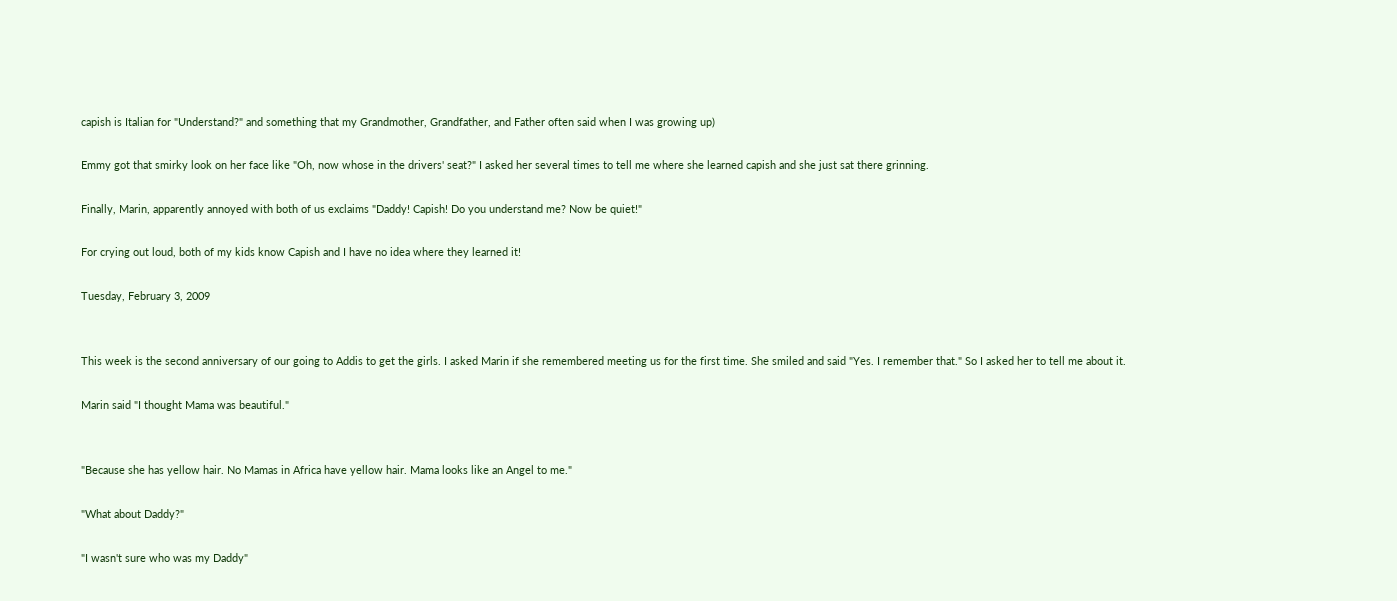capish is Italian for "Understand?" and something that my Grandmother, Grandfather, and Father often said when I was growing up)

Emmy got that smirky look on her face like "Oh, now whose in the drivers' seat?" I asked her several times to tell me where she learned capish and she just sat there grinning.

Finally, Marin, apparently annoyed with both of us exclaims "Daddy! Capish! Do you understand me? Now be quiet!"

For crying out loud, both of my kids know Capish and I have no idea where they learned it!

Tuesday, February 3, 2009


This week is the second anniversary of our going to Addis to get the girls. I asked Marin if she remembered meeting us for the first time. She smiled and said "Yes. I remember that." So I asked her to tell me about it.

Marin said "I thought Mama was beautiful."


"Because she has yellow hair. No Mamas in Africa have yellow hair. Mama looks like an Angel to me."

"What about Daddy?"

"I wasn't sure who was my Daddy"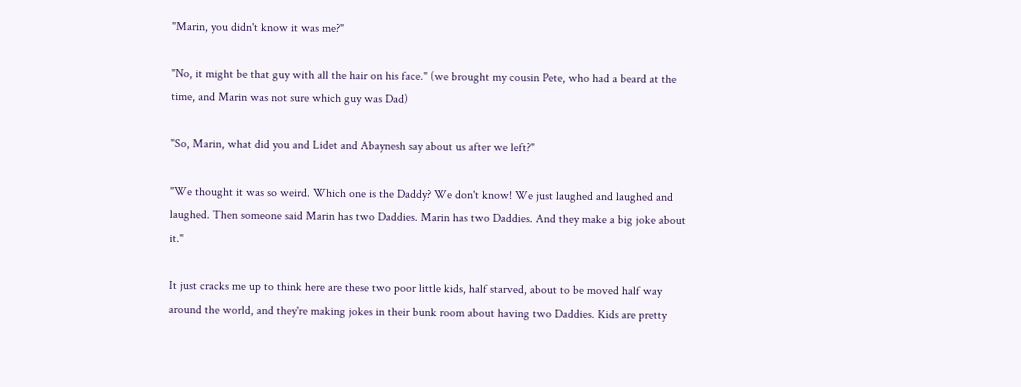"Marin, you didn't know it was me?"

"No, it might be that guy with all the hair on his face." (we brought my cousin Pete, who had a beard at the time, and Marin was not sure which guy was Dad)

"So, Marin, what did you and Lidet and Abaynesh say about us after we left?"

"We thought it was so weird. Which one is the Daddy? We don't know! We just laughed and laughed and laughed. Then someone said Marin has two Daddies. Marin has two Daddies. And they make a big joke about it."

It just cracks me up to think here are these two poor little kids, half starved, about to be moved half way around the world, and they're making jokes in their bunk room about having two Daddies. Kids are pretty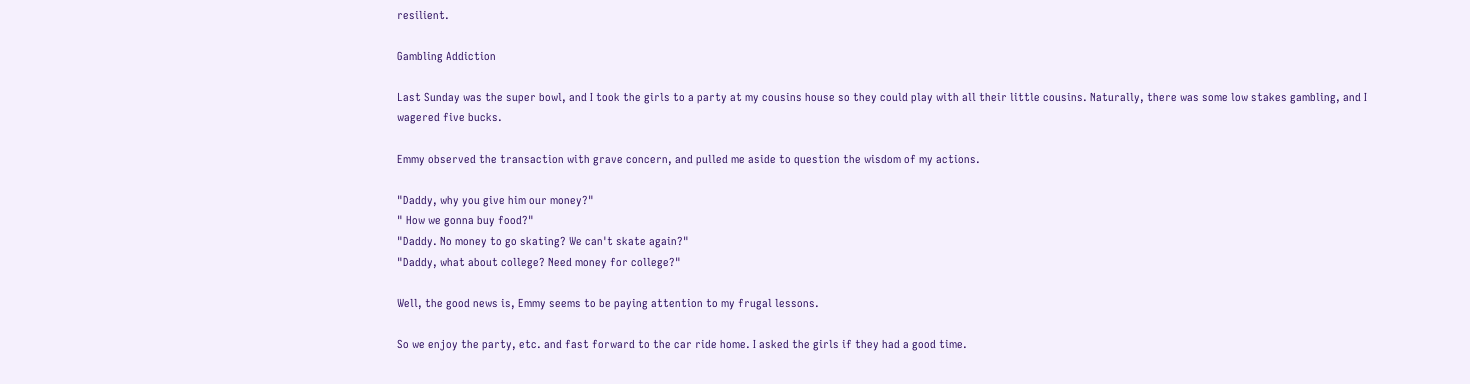resilient.

Gambling Addiction

Last Sunday was the super bowl, and I took the girls to a party at my cousins house so they could play with all their little cousins. Naturally, there was some low stakes gambling, and I wagered five bucks.

Emmy observed the transaction with grave concern, and pulled me aside to question the wisdom of my actions.

"Daddy, why you give him our money?"
" How we gonna buy food?"
"Daddy. No money to go skating? We can't skate again?"
"Daddy, what about college? Need money for college?"

Well, the good news is, Emmy seems to be paying attention to my frugal lessons.

So we enjoy the party, etc. and fast forward to the car ride home. I asked the girls if they had a good time.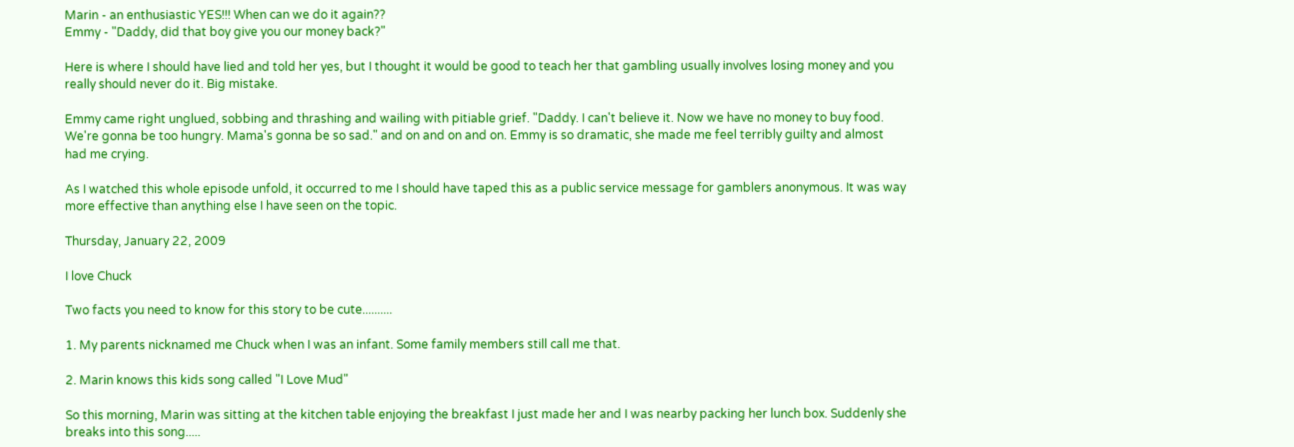Marin - an enthusiastic YES!!! When can we do it again??
Emmy - "Daddy, did that boy give you our money back?"

Here is where I should have lied and told her yes, but I thought it would be good to teach her that gambling usually involves losing money and you really should never do it. Big mistake.

Emmy came right unglued, sobbing and thrashing and wailing with pitiable grief. "Daddy. I can't believe it. Now we have no money to buy food. We're gonna be too hungry. Mama's gonna be so sad." and on and on and on. Emmy is so dramatic, she made me feel terribly guilty and almost had me crying.

As I watched this whole episode unfold, it occurred to me I should have taped this as a public service message for gamblers anonymous. It was way more effective than anything else I have seen on the topic.

Thursday, January 22, 2009

I love Chuck

Two facts you need to know for this story to be cute..........

1. My parents nicknamed me Chuck when I was an infant. Some family members still call me that.

2. Marin knows this kids song called "I Love Mud"

So this morning, Marin was sitting at the kitchen table enjoying the breakfast I just made her and I was nearby packing her lunch box. Suddenly she breaks into this song.....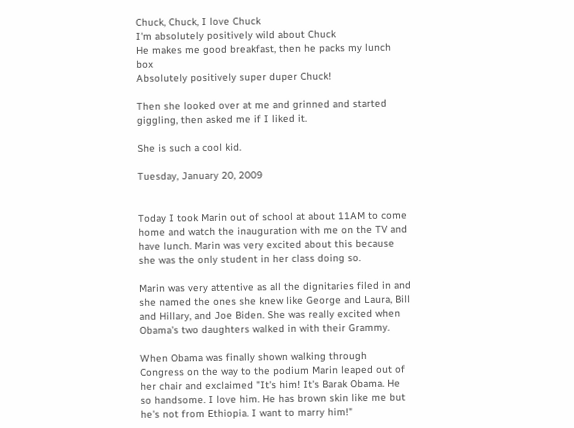Chuck, Chuck, I love Chuck
I'm absolutely positively wild about Chuck
He makes me good breakfast, then he packs my lunch box
Absolutely positively super duper Chuck!

Then she looked over at me and grinned and started giggling, then asked me if I liked it.

She is such a cool kid.

Tuesday, January 20, 2009


Today I took Marin out of school at about 11AM to come home and watch the inauguration with me on the TV and have lunch. Marin was very excited about this because she was the only student in her class doing so.

Marin was very attentive as all the dignitaries filed in and she named the ones she knew like George and Laura, Bill and Hillary, and Joe Biden. She was really excited when Obama's two daughters walked in with their Grammy.

When Obama was finally shown walking through Congress on the way to the podium Marin leaped out of her chair and exclaimed "It's him! It's Barak Obama. He so handsome. I love him. He has brown skin like me but he's not from Ethiopia. I want to marry him!"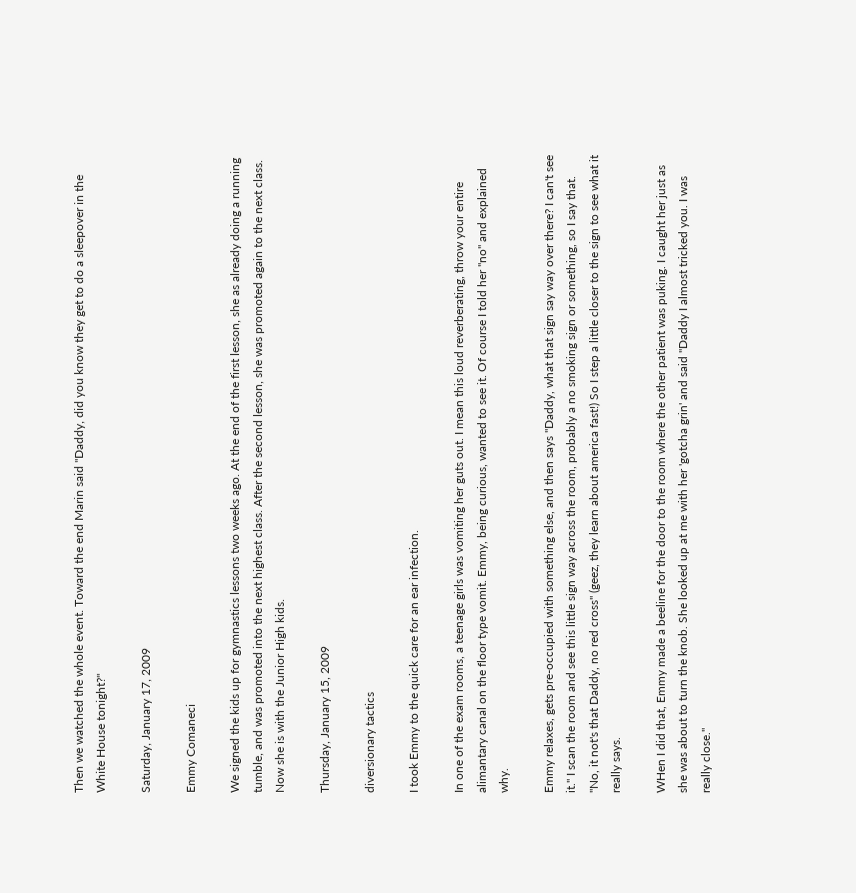Then we watched the whole event. Toward the end Marin said "Daddy, did you know they get to do a sleepover in the White House tonight?"

Saturday, January 17, 2009

Emmy Comaneci

We signed the kids up for gymnastics lessons two weeks ago. At the end of the first lesson, she as already doing a running tumble, and was promoted into the next highest class. After the second lesson, she was promoted again to the next class. Now she is with the Junior High kids.

Thursday, January 15, 2009

diversionary tactics

I took Emmy to the quick care for an ear infection.

In one of the exam rooms, a teenage girls was vomiting her guts out. I mean this loud reverberating, throw your entire alimantary canal on the floor type vomit. Emmy, being curious, wanted to see it. Of course I told her "no" and explained why.

Emmy relaxes, gets pre-occupied with something else, and then says "Daddy, what that sign say way over there? I can't see it." I scan the room and see this little sign way across the room, probably a no smoking sign or something, so I say that. "No, it not's that Daddy, no red cross" (geez, they learn about america fast!) So I step a little closer to the sign to see what it really says.

WHen I did that, Emmy made a beeline for the door to the room where the other patient was puking. I caught her just as she was about to turn the knob. She looked up at me with her 'gotcha grin' and said "Daddy I almost tricked you. I was really close."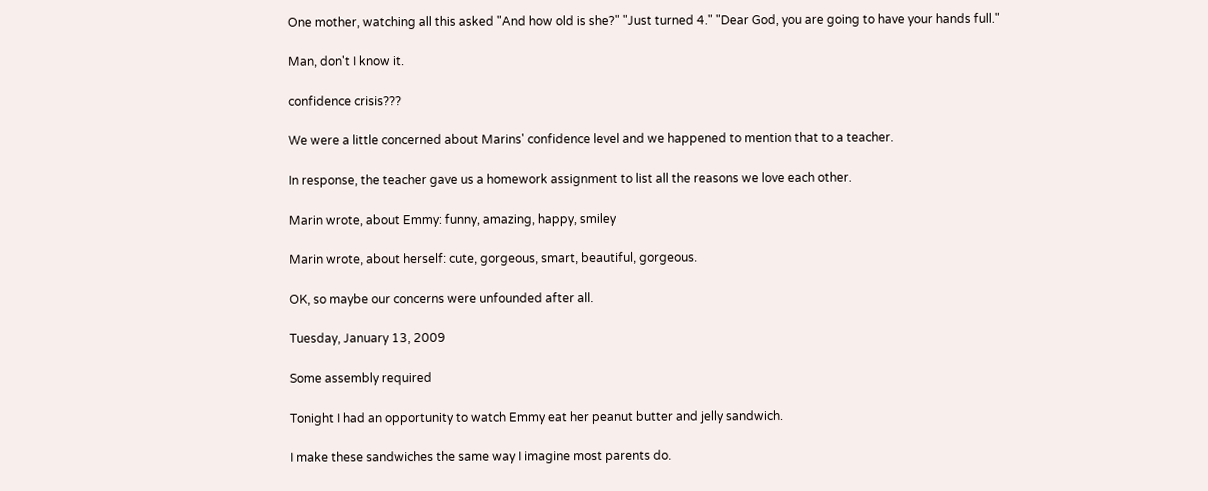One mother, watching all this asked "And how old is she?" "Just turned 4." "Dear God, you are going to have your hands full."

Man, don't I know it.

confidence crisis???

We were a little concerned about Marins' confidence level and we happened to mention that to a teacher.

In response, the teacher gave us a homework assignment to list all the reasons we love each other.

Marin wrote, about Emmy: funny, amazing, happy, smiley

Marin wrote, about herself: cute, gorgeous, smart, beautiful, gorgeous.

OK, so maybe our concerns were unfounded after all.

Tuesday, January 13, 2009

Some assembly required

Tonight I had an opportunity to watch Emmy eat her peanut butter and jelly sandwich.

I make these sandwiches the same way I imagine most parents do.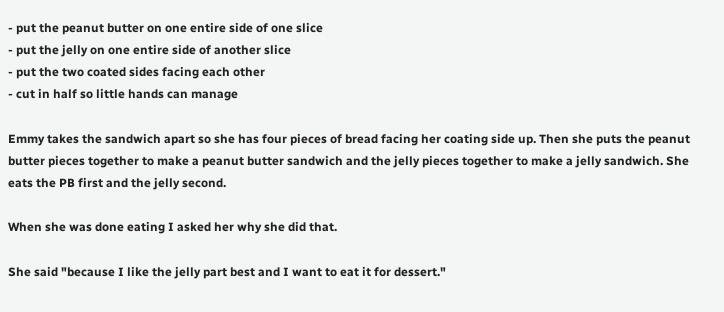- put the peanut butter on one entire side of one slice
- put the jelly on one entire side of another slice
- put the two coated sides facing each other
- cut in half so little hands can manage

Emmy takes the sandwich apart so she has four pieces of bread facing her coating side up. Then she puts the peanut butter pieces together to make a peanut butter sandwich and the jelly pieces together to make a jelly sandwich. She eats the PB first and the jelly second.

When she was done eating I asked her why she did that.

She said "because I like the jelly part best and I want to eat it for dessert."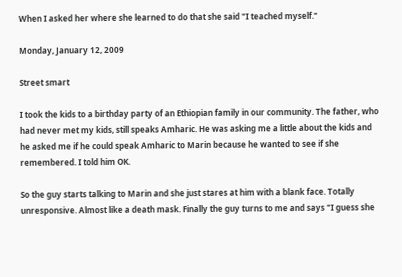When I asked her where she learned to do that she said "I teached myself."

Monday, January 12, 2009

Street smart

I took the kids to a birthday party of an Ethiopian family in our community. The father, who had never met my kids, still speaks Amharic. He was asking me a little about the kids and he asked me if he could speak Amharic to Marin because he wanted to see if she remembered. I told him OK.

So the guy starts talking to Marin and she just stares at him with a blank face. Totally unresponsive. Almost like a death mask. Finally the guy turns to me and says "I guess she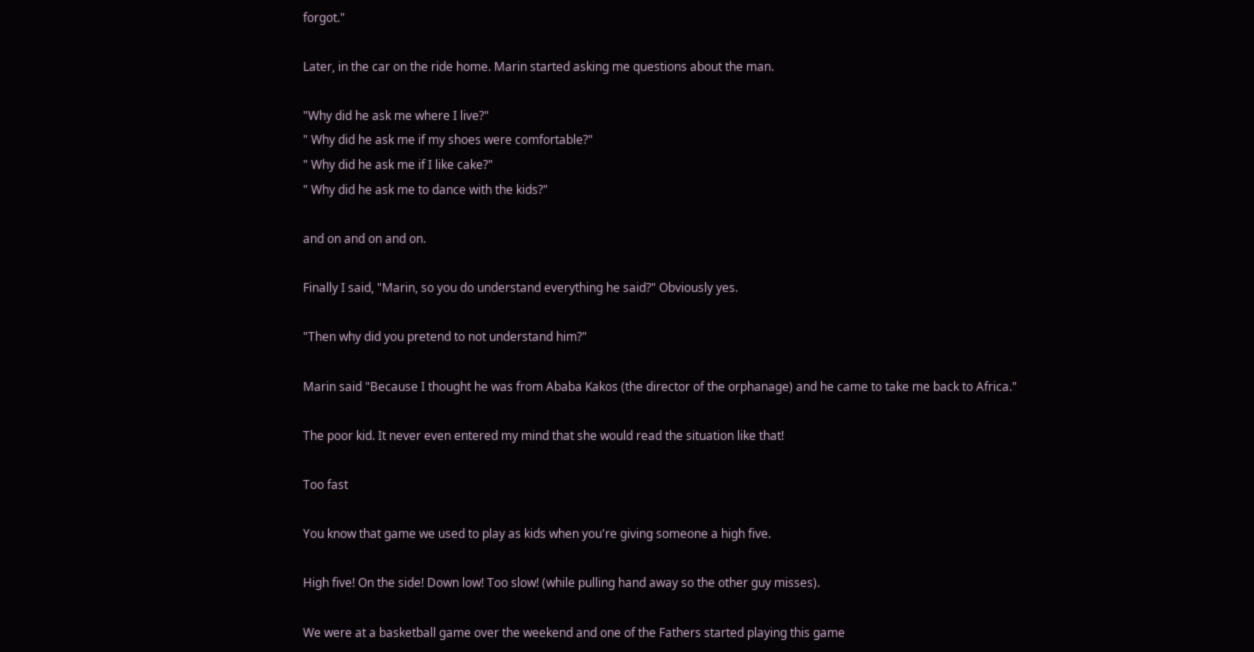forgot."

Later, in the car on the ride home. Marin started asking me questions about the man.

"Why did he ask me where I live?"
" Why did he ask me if my shoes were comfortable?"
" Why did he ask me if I like cake?"
" Why did he ask me to dance with the kids?"

and on and on and on.

Finally I said, "Marin, so you do understand everything he said?" Obviously yes.

"Then why did you pretend to not understand him?"

Marin said "Because I thought he was from Ababa Kakos (the director of the orphanage) and he came to take me back to Africa."

The poor kid. It never even entered my mind that she would read the situation like that!

Too fast

You know that game we used to play as kids when you're giving someone a high five.

High five! On the side! Down low! Too slow! (while pulling hand away so the other guy misses).

We were at a basketball game over the weekend and one of the Fathers started playing this game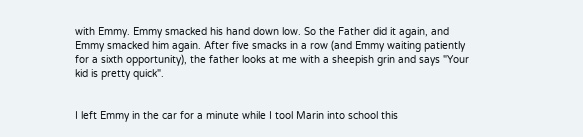with Emmy. Emmy smacked his hand down low. So the Father did it again, and Emmy smacked him again. After five smacks in a row (and Emmy waiting patiently for a sixth opportunity), the father looks at me with a sheepish grin and says "Your kid is pretty quick".


I left Emmy in the car for a minute while I tool Marin into school this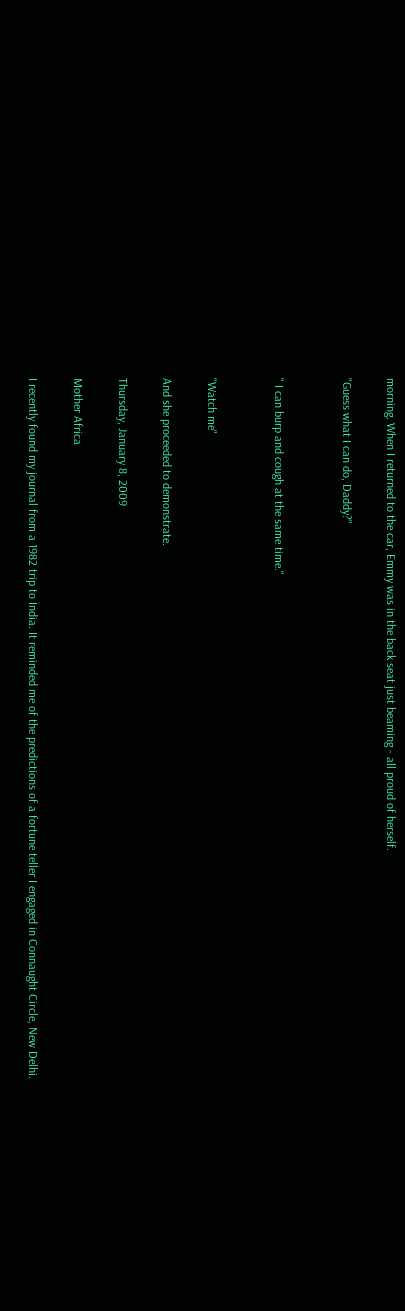morning. When I returned to the car, Emmy was in the back seat just beaming - all proud of herself.

"Guess what I can do, Daddy?"


" I can burp and cough at the same time."


"Watch me"

And she proceeded to demonstrate.

Thursday, January 8, 2009

Mother Africa

I recently found my journal from a 1982 trip to India. It reminded me of the predictions of a fortune teller I engaged in Connaught Circle, New Delhi.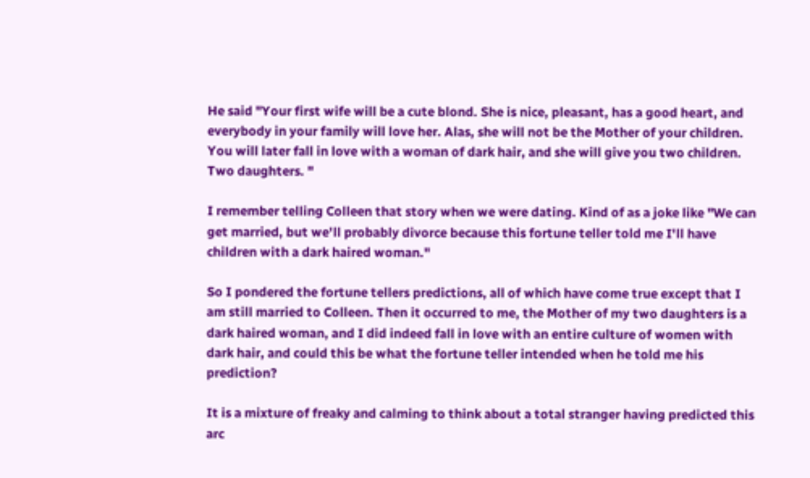He said "Your first wife will be a cute blond. She is nice, pleasant, has a good heart, and everybody in your family will love her. Alas, she will not be the Mother of your children. You will later fall in love with a woman of dark hair, and she will give you two children. Two daughters. "

I remember telling Colleen that story when we were dating. Kind of as a joke like "We can get married, but we'll probably divorce because this fortune teller told me I'll have children with a dark haired woman."

So I pondered the fortune tellers predictions, all of which have come true except that I am still married to Colleen. Then it occurred to me, the Mother of my two daughters is a dark haired woman, and I did indeed fall in love with an entire culture of women with dark hair, and could this be what the fortune teller intended when he told me his prediction?

It is a mixture of freaky and calming to think about a total stranger having predicted this arc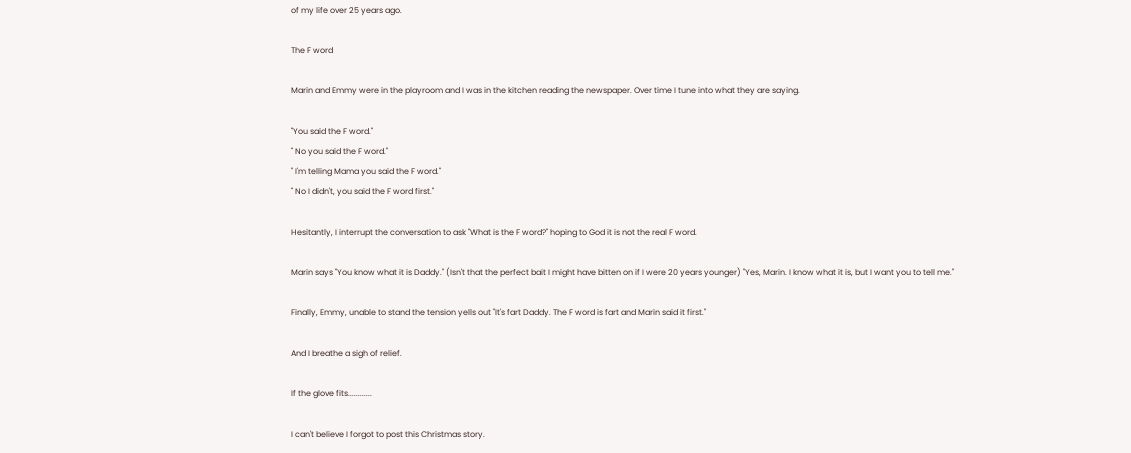of my life over 25 years ago.

The F word

Marin and Emmy were in the playroom and I was in the kitchen reading the newspaper. Over time I tune into what they are saying.

"You said the F word."
" No you said the F word."
" I'm telling Mama you said the F word."
" No I didn't, you said the F word first."

Hesitantly, I interrupt the conversation to ask "What is the F word?" hoping to God it is not the real F word.

Marin says "You know what it is Daddy." (Isn't that the perfect bait I might have bitten on if I were 20 years younger) "Yes, Marin. I know what it is, but I want you to tell me."

Finally, Emmy, unable to stand the tension yells out "It's fart Daddy. The F word is fart and Marin said it first."

And I breathe a sigh of relief.

If the glove fits............

I can't believe I forgot to post this Christmas story.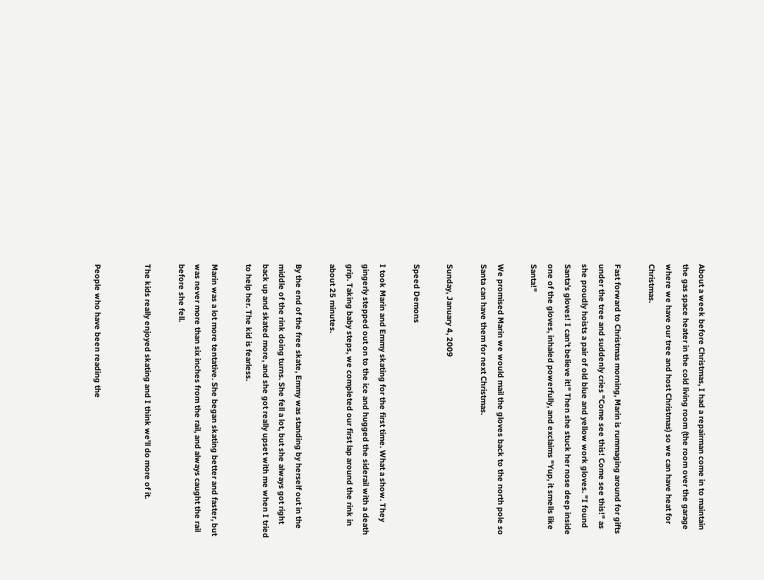About a week before Christmas, I had a repairman come in to maintain the gas space heater in the cold living room (the room over the garage where we have our tree and host Christmas) so we can have heat for Christmas.

Fast forward to Christmas morning, Marin is rummaging around for gifts under the tree and suddenly cries "Come see this! Come see this!" as she proudly hoists a pair of old blue and yellow work gloves. "I found Santa's gloves! I can't believe it!" Then she stuck her nose deep inside one of the gloves, inhaled powerfully, and exclaims "Yup, it smells like Santa!"

We promised Marin we would mail the gloves back to the north pole so Santa can have them for next Christmas.

Sunday, January 4, 2009

Speed Demons

I took Marin and Emmy skating for the first time. What a show. They gingerly stepped out on to the ice and hugged the siderail with a death grip. Taking baby steps, we completed our first lap around the rink in about 25 minutes.

By the end of the free skate, Emmy was standing by herself out in the middle of the rink doing turns. She fell a lot, but she always got right back up and skated more, and she got really upset with me when I tried to help her. The kid is fearless.

Marin was a lot more tentative. She began skating better and faster, but was never more than six inches from the rail, and always caught the rail before she fell.

The kids really enjoyed skating and I think we'll do more of it.


People who have been reading the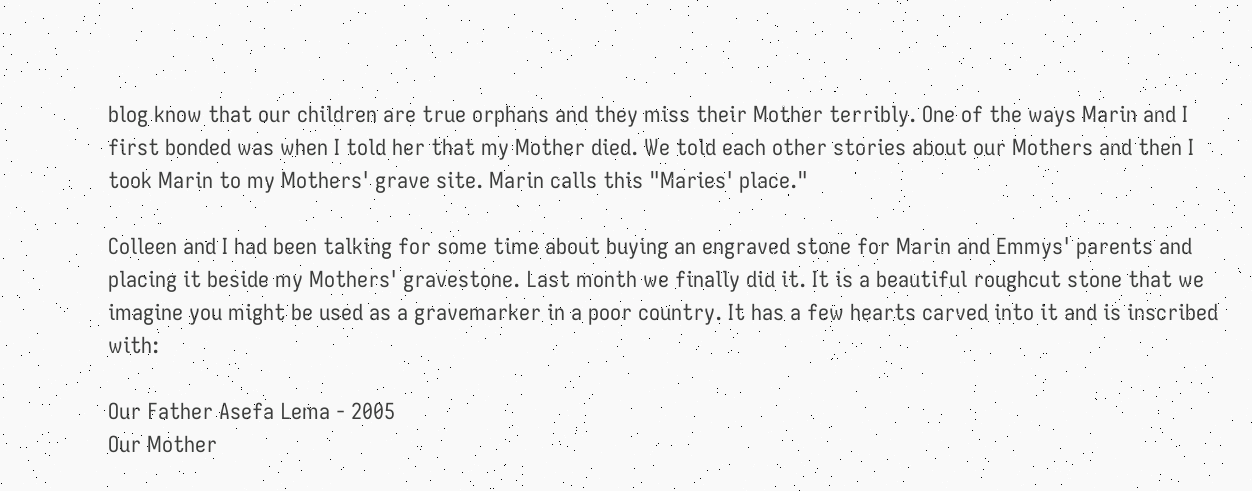blog know that our children are true orphans and they miss their Mother terribly. One of the ways Marin and I first bonded was when I told her that my Mother died. We told each other stories about our Mothers and then I took Marin to my Mothers' grave site. Marin calls this "Maries' place."

Colleen and I had been talking for some time about buying an engraved stone for Marin and Emmys' parents and placing it beside my Mothers' gravestone. Last month we finally did it. It is a beautiful roughcut stone that we imagine you might be used as a gravemarker in a poor country. It has a few hearts carved into it and is inscribed with:

Our Father Asefa Lema - 2005
Our Mother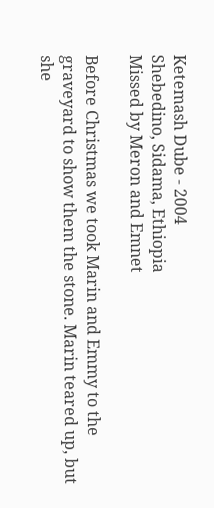Ketemash Dube - 2004
Shebedino, Sidama, Ethiopia
Missed by Meron and Emnet

Before Christmas we took Marin and Emmy to the graveyard to show them the stone. Marin teared up, but she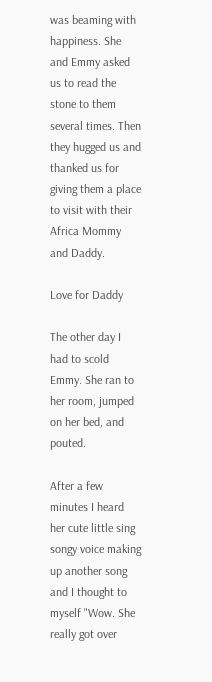was beaming with happiness. She and Emmy asked us to read the stone to them several times. Then they hugged us and thanked us for giving them a place to visit with their Africa Mommy and Daddy.

Love for Daddy

The other day I had to scold Emmy. She ran to her room, jumped on her bed, and pouted.

After a few minutes I heard her cute little sing songy voice making up another song and I thought to myself "Wow. She really got over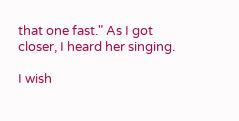that one fast." As I got closer, I heard her singing.

I wish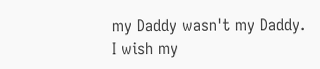my Daddy wasn't my Daddy.
I wish my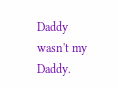Daddy wasn't my Daddy.